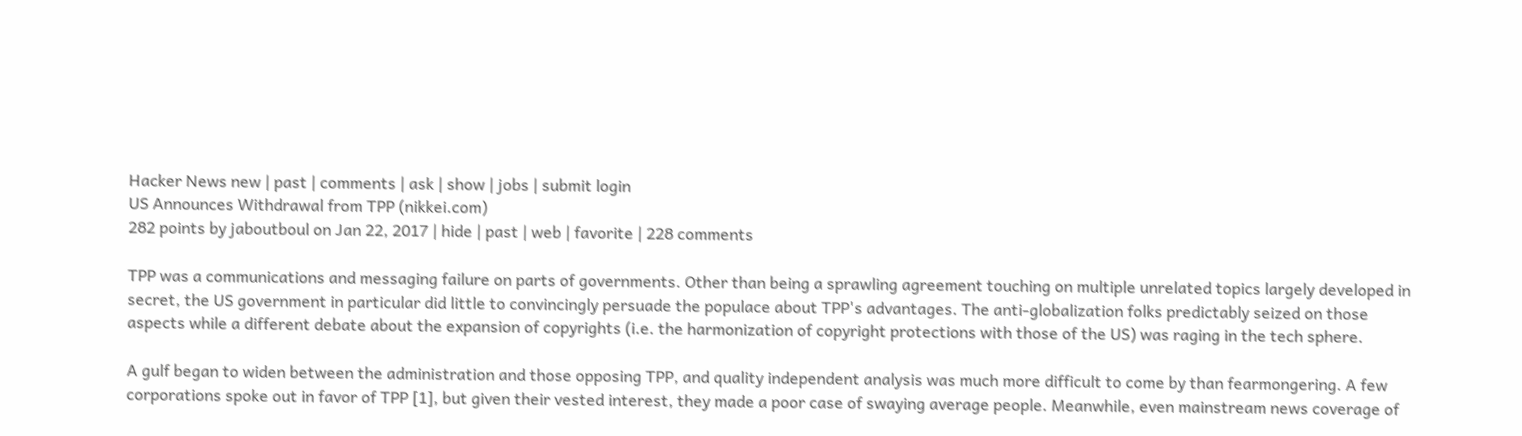Hacker News new | past | comments | ask | show | jobs | submit login
US Announces Withdrawal from TPP (nikkei.com)
282 points by jaboutboul on Jan 22, 2017 | hide | past | web | favorite | 228 comments

TPP was a communications and messaging failure on parts of governments. Other than being a sprawling agreement touching on multiple unrelated topics largely developed in secret, the US government in particular did little to convincingly persuade the populace about TPP's advantages. The anti-globalization folks predictably seized on those aspects while a different debate about the expansion of copyrights (i.e. the harmonization of copyright protections with those of the US) was raging in the tech sphere.

A gulf began to widen between the administration and those opposing TPP, and quality independent analysis was much more difficult to come by than fearmongering. A few corporations spoke out in favor of TPP [1], but given their vested interest, they made a poor case of swaying average people. Meanwhile, even mainstream news coverage of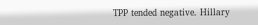TPP tended negative. Hillary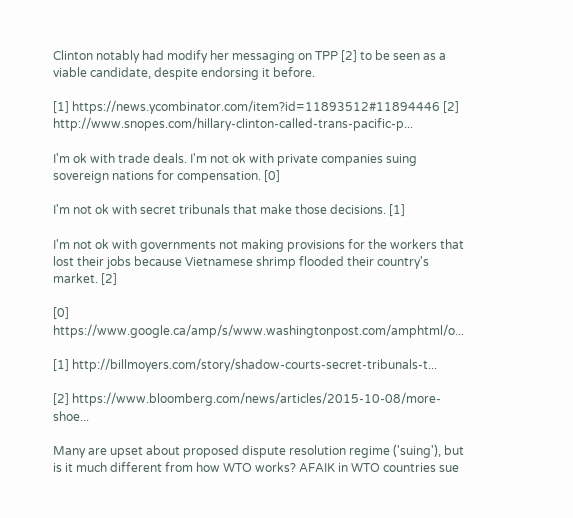Clinton notably had modify her messaging on TPP [2] to be seen as a viable candidate, despite endorsing it before.

[1] https://news.ycombinator.com/item?id=11893512#11894446 [2] http://www.snopes.com/hillary-clinton-called-trans-pacific-p...

I'm ok with trade deals. I'm not ok with private companies suing sovereign nations for compensation. [0]

I'm not ok with secret tribunals that make those decisions. [1]

I'm not ok with governments not making provisions for the workers that lost their jobs because Vietnamese shrimp flooded their country's market. [2]

[0] https://www.google.ca/amp/s/www.washingtonpost.com/amphtml/o...

[1] http://billmoyers.com/story/shadow-courts-secret-tribunals-t...

[2] https://www.bloomberg.com/news/articles/2015-10-08/more-shoe...

Many are upset about proposed dispute resolution regime ('suing'), but is it much different from how WTO works? AFAIK in WTO countries sue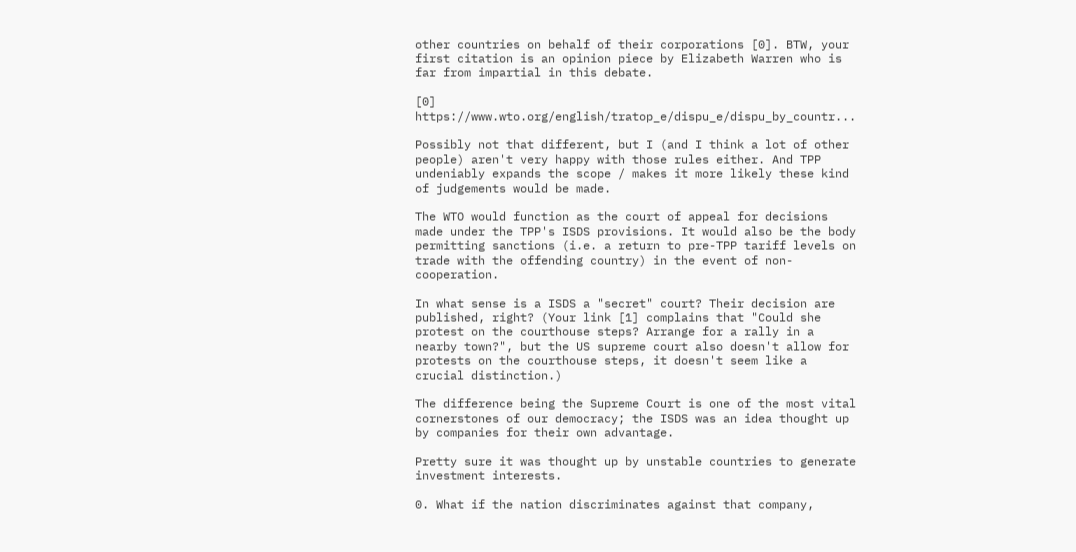other countries on behalf of their corporations [0]. BTW, your first citation is an opinion piece by Elizabeth Warren who is far from impartial in this debate.

[0] https://www.wto.org/english/tratop_e/dispu_e/dispu_by_countr...

Possibly not that different, but I (and I think a lot of other people) aren't very happy with those rules either. And TPP undeniably expands the scope / makes it more likely these kind of judgements would be made.

The WTO would function as the court of appeal for decisions made under the TPP's ISDS provisions. It would also be the body permitting sanctions (i.e. a return to pre-TPP tariff levels on trade with the offending country) in the event of non-cooperation.

In what sense is a ISDS a "secret" court? Their decision are published, right? (Your link [1] complains that "Could she protest on the courthouse steps? Arrange for a rally in a nearby town?", but the US supreme court also doesn't allow for protests on the courthouse steps, it doesn't seem like a crucial distinction.)

The difference being the Supreme Court is one of the most vital cornerstones of our democracy; the ISDS was an idea thought up by companies for their own advantage.

Pretty sure it was thought up by unstable countries to generate investment interests.

0. What if the nation discriminates against that company,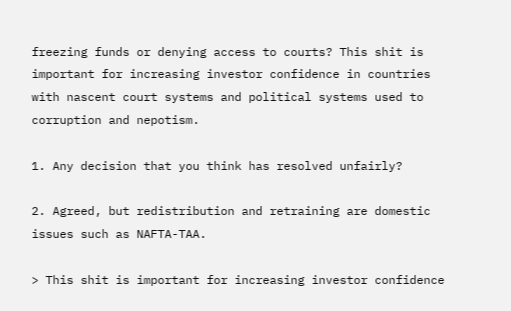freezing funds or denying access to courts? This shit is important for increasing investor confidence in countries with nascent court systems and political systems used to corruption and nepotism.

1. Any decision that you think has resolved unfairly?

2. Agreed, but redistribution and retraining are domestic issues such as NAFTA-TAA.

> This shit is important for increasing investor confidence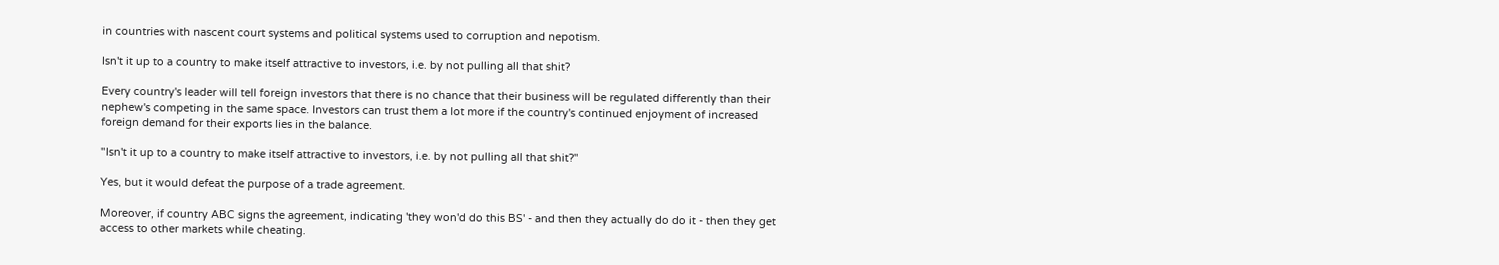in countries with nascent court systems and political systems used to corruption and nepotism.

Isn't it up to a country to make itself attractive to investors, i.e. by not pulling all that shit?

Every country's leader will tell foreign investors that there is no chance that their business will be regulated differently than their nephew's competing in the same space. Investors can trust them a lot more if the country's continued enjoyment of increased foreign demand for their exports lies in the balance.

"Isn't it up to a country to make itself attractive to investors, i.e. by not pulling all that shit?"

Yes, but it would defeat the purpose of a trade agreement.

Moreover, if country ABC signs the agreement, indicating 'they won'd do this BS' - and then they actually do do it - then they get access to other markets while cheating.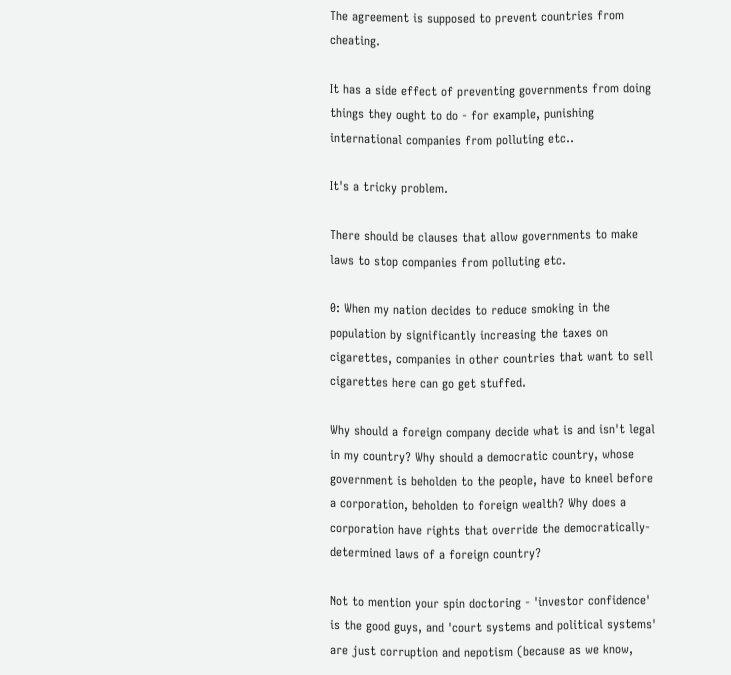The agreement is supposed to prevent countries from cheating.

It has a side effect of preventing governments from doing things they ought to do - for example, punishing international companies from polluting etc..

It's a tricky problem.

There should be clauses that allow governments to make laws to stop companies from polluting etc.

0: When my nation decides to reduce smoking in the population by significantly increasing the taxes on cigarettes, companies in other countries that want to sell cigarettes here can go get stuffed.

Why should a foreign company decide what is and isn't legal in my country? Why should a democratic country, whose government is beholden to the people, have to kneel before a corporation, beholden to foreign wealth? Why does a corporation have rights that override the democratically-determined laws of a foreign country?

Not to mention your spin doctoring - 'investor confidence' is the good guys, and 'court systems and political systems' are just corruption and nepotism (because as we know,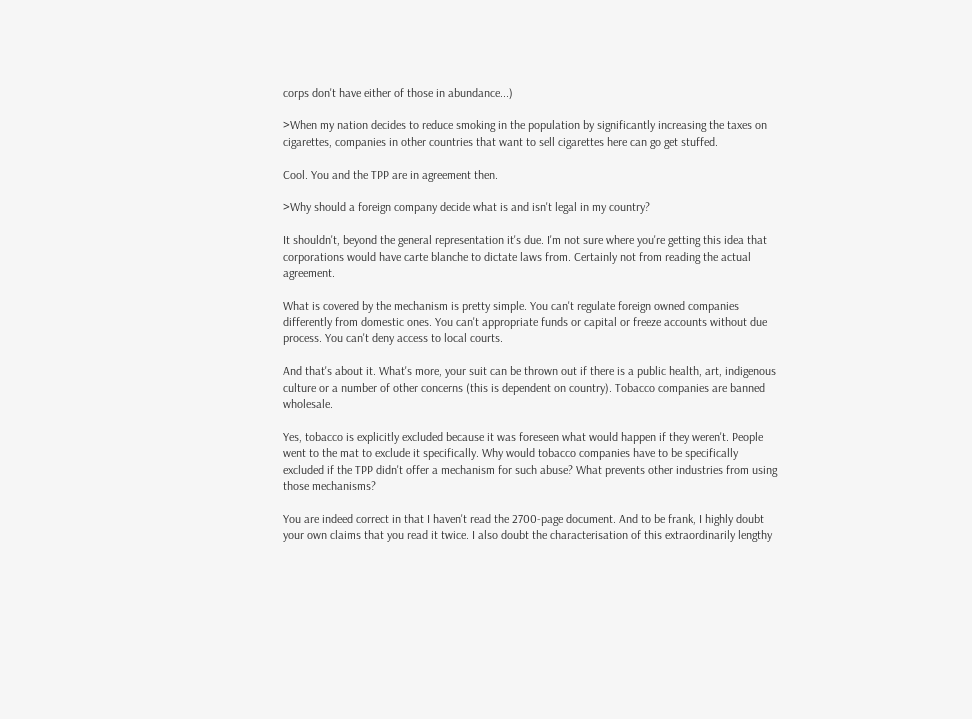corps don't have either of those in abundance...)

>When my nation decides to reduce smoking in the population by significantly increasing the taxes on cigarettes, companies in other countries that want to sell cigarettes here can go get stuffed.

Cool. You and the TPP are in agreement then.

>Why should a foreign company decide what is and isn't legal in my country?

It shouldn't, beyond the general representation it's due. I'm not sure where you're getting this idea that corporations would have carte blanche to dictate laws from. Certainly not from reading the actual agreement.

What is covered by the mechanism is pretty simple. You can't regulate foreign owned companies differently from domestic ones. You can't appropriate funds or capital or freeze accounts without due process. You can't deny access to local courts.

And that's about it. What's more, your suit can be thrown out if there is a public health, art, indigenous culture or a number of other concerns (this is dependent on country). Tobacco companies are banned wholesale.

Yes, tobacco is explicitly excluded because it was foreseen what would happen if they weren't. People went to the mat to exclude it specifically. Why would tobacco companies have to be specifically excluded if the TPP didn't offer a mechanism for such abuse? What prevents other industries from using those mechanisms?

You are indeed correct in that I haven't read the 2700-page document. And to be frank, I highly doubt your own claims that you read it twice. I also doubt the characterisation of this extraordinarily lengthy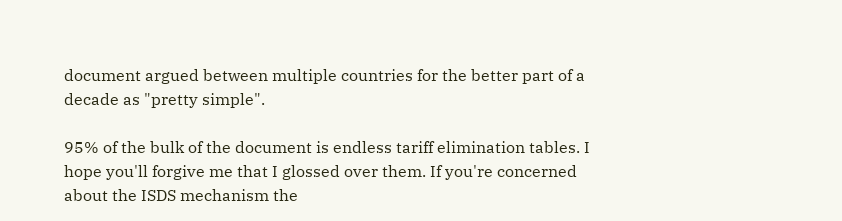document argued between multiple countries for the better part of a decade as "pretty simple".

95% of the bulk of the document is endless tariff elimination tables. I hope you'll forgive me that I glossed over them. If you're concerned about the ISDS mechanism the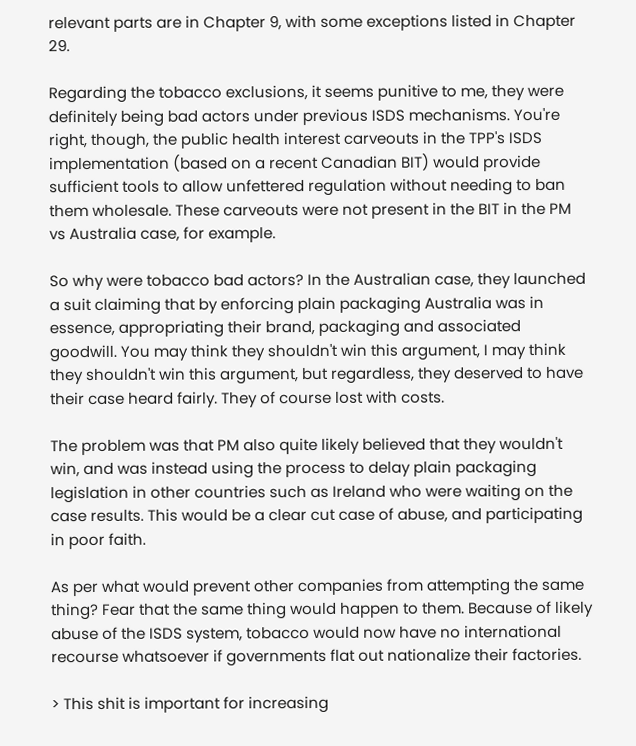relevant parts are in Chapter 9, with some exceptions listed in Chapter 29.

Regarding the tobacco exclusions, it seems punitive to me, they were definitely being bad actors under previous ISDS mechanisms. You're right, though, the public health interest carveouts in the TPP's ISDS implementation (based on a recent Canadian BIT) would provide sufficient tools to allow unfettered regulation without needing to ban them wholesale. These carveouts were not present in the BIT in the PM vs Australia case, for example.

So why were tobacco bad actors? In the Australian case, they launched a suit claiming that by enforcing plain packaging Australia was in essence, appropriating their brand, packaging and associated goodwill. You may think they shouldn't win this argument, I may think they shouldn't win this argument, but regardless, they deserved to have their case heard fairly. They of course lost with costs.

The problem was that PM also quite likely believed that they wouldn't win, and was instead using the process to delay plain packaging legislation in other countries such as Ireland who were waiting on the case results. This would be a clear cut case of abuse, and participating in poor faith.

As per what would prevent other companies from attempting the same thing? Fear that the same thing would happen to them. Because of likely abuse of the ISDS system, tobacco would now have no international recourse whatsoever if governments flat out nationalize their factories.

> This shit is important for increasing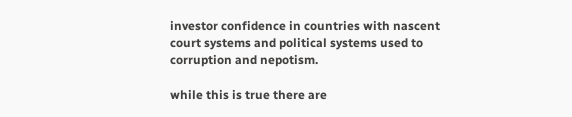investor confidence in countries with nascent court systems and political systems used to corruption and nepotism.

while this is true there are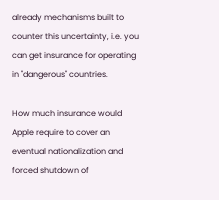already mechanisms built to counter this uncertainty, i.e. you can get insurance for operating in "dangerous" countries.

How much insurance would Apple require to cover an eventual nationalization and forced shutdown of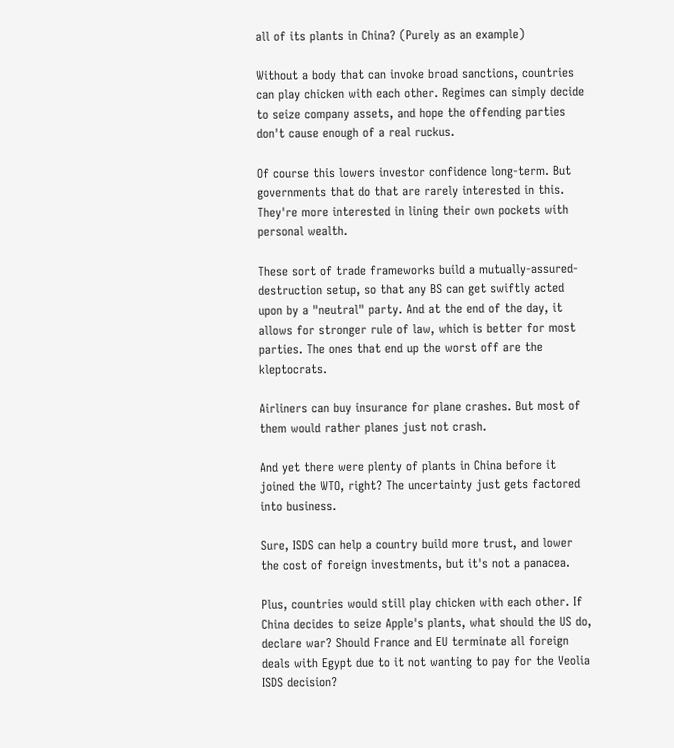all of its plants in China? (Purely as an example)

Without a body that can invoke broad sanctions, countries can play chicken with each other. Regimes can simply decide to seize company assets, and hope the offending parties don't cause enough of a real ruckus.

Of course this lowers investor confidence long-term. But governments that do that are rarely interested in this. They're more interested in lining their own pockets with personal wealth.

These sort of trade frameworks build a mutually-assured-destruction setup, so that any BS can get swiftly acted upon by a "neutral" party. And at the end of the day, it allows for stronger rule of law, which is better for most parties. The ones that end up the worst off are the kleptocrats.

Airliners can buy insurance for plane crashes. But most of them would rather planes just not crash.

And yet there were plenty of plants in China before it joined the WTO, right? The uncertainty just gets factored into business.

Sure, ISDS can help a country build more trust, and lower the cost of foreign investments, but it's not a panacea.

Plus, countries would still play chicken with each other. If China decides to seize Apple's plants, what should the US do, declare war? Should France and EU terminate all foreign deals with Egypt due to it not wanting to pay for the Veolia ISDS decision?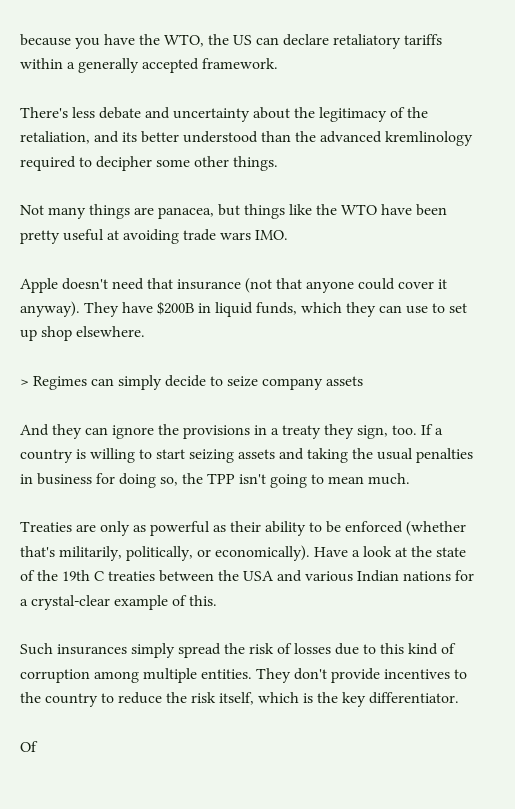because you have the WTO, the US can declare retaliatory tariffs within a generally accepted framework.

There's less debate and uncertainty about the legitimacy of the retaliation, and its better understood than the advanced kremlinology required to decipher some other things.

Not many things are panacea, but things like the WTO have been pretty useful at avoiding trade wars IMO.

Apple doesn't need that insurance (not that anyone could cover it anyway). They have $200B in liquid funds, which they can use to set up shop elsewhere.

> Regimes can simply decide to seize company assets

And they can ignore the provisions in a treaty they sign, too. If a country is willing to start seizing assets and taking the usual penalties in business for doing so, the TPP isn't going to mean much.

Treaties are only as powerful as their ability to be enforced (whether that's militarily, politically, or economically). Have a look at the state of the 19th C treaties between the USA and various Indian nations for a crystal-clear example of this.

Such insurances simply spread the risk of losses due to this kind of corruption among multiple entities. They don't provide incentives to the country to reduce the risk itself, which is the key differentiator.

Of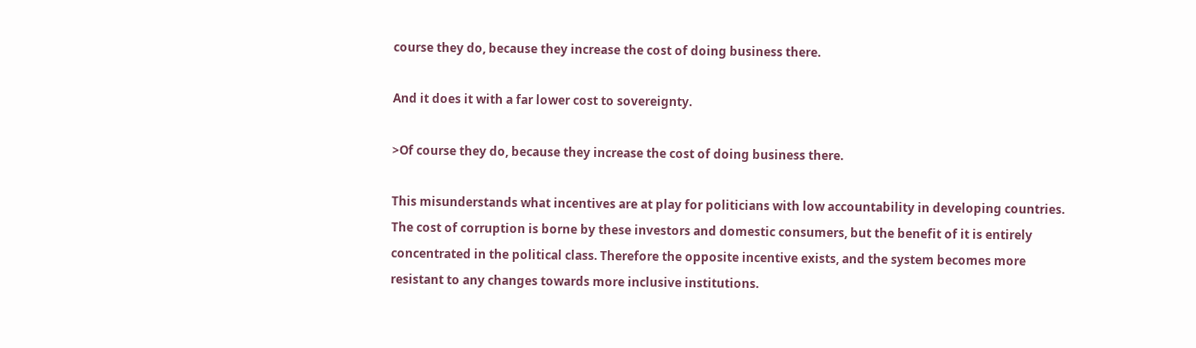course they do, because they increase the cost of doing business there.

And it does it with a far lower cost to sovereignty.

>Of course they do, because they increase the cost of doing business there.

This misunderstands what incentives are at play for politicians with low accountability in developing countries. The cost of corruption is borne by these investors and domestic consumers, but the benefit of it is entirely concentrated in the political class. Therefore the opposite incentive exists, and the system becomes more resistant to any changes towards more inclusive institutions.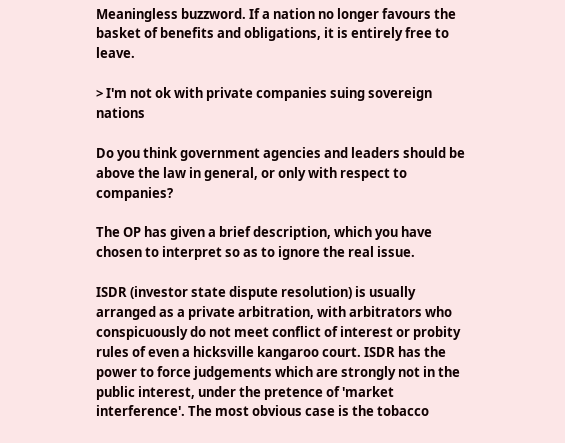Meaningless buzzword. If a nation no longer favours the basket of benefits and obligations, it is entirely free to leave.

> I'm not ok with private companies suing sovereign nations

Do you think government agencies and leaders should be above the law in general, or only with respect to companies?

The OP has given a brief description, which you have chosen to interpret so as to ignore the real issue.

ISDR (investor state dispute resolution) is usually arranged as a private arbitration, with arbitrators who conspicuously do not meet conflict of interest or probity rules of even a hicksville kangaroo court. ISDR has the power to force judgements which are strongly not in the public interest, under the pretence of 'market interference'. The most obvious case is the tobacco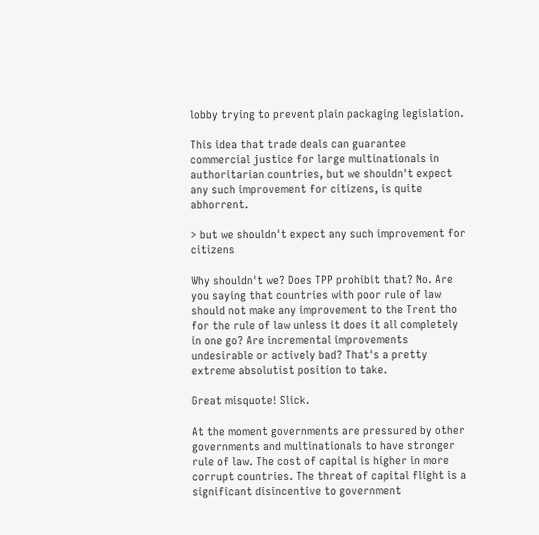lobby trying to prevent plain packaging legislation.

This idea that trade deals can guarantee commercial justice for large multinationals in authoritarian countries, but we shouldn't expect any such improvement for citizens, is quite abhorrent.

> but we shouldn't expect any such improvement for citizens

Why shouldn't we? Does TPP prohibit that? No. Are you saying that countries with poor rule of law should not make any improvement to the Trent tho for the rule of law unless it does it all completely in one go? Are incremental improvements undesirable or actively bad? That's a pretty extreme absolutist position to take.

Great misquote! Slick.

At the moment governments are pressured by other governments and multinationals to have stronger rule of law. The cost of capital is higher in more corrupt countries. The threat of capital flight is a significant disincentive to government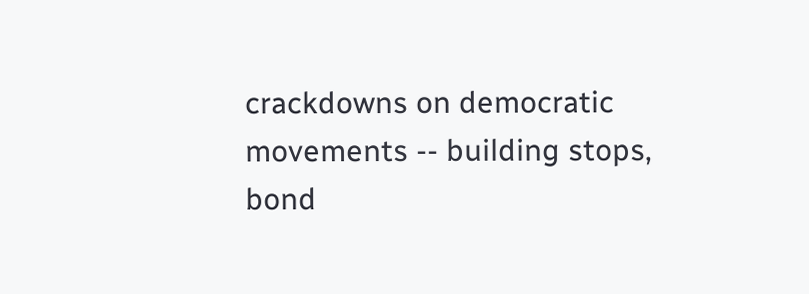crackdowns on democratic movements -- building stops, bond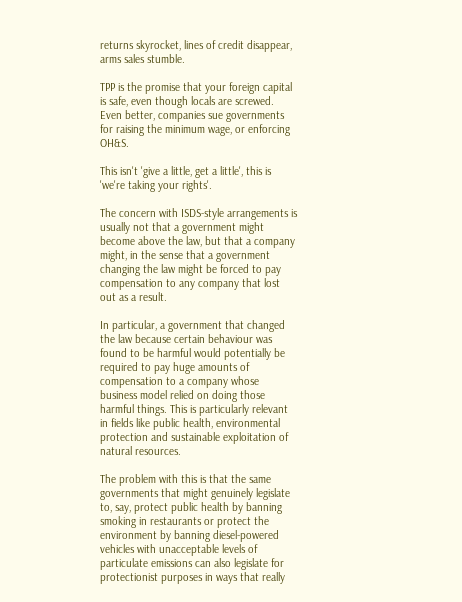returns skyrocket, lines of credit disappear, arms sales stumble.

TPP is the promise that your foreign capital is safe, even though locals are screwed. Even better, companies sue governments for raising the minimum wage, or enforcing OH&S.

This isn't 'give a little, get a little', this is 'we're taking your rights'.

The concern with ISDS-style arrangements is usually not that a government might become above the law, but that a company might, in the sense that a government changing the law might be forced to pay compensation to any company that lost out as a result.

In particular, a government that changed the law because certain behaviour was found to be harmful would potentially be required to pay huge amounts of compensation to a company whose business model relied on doing those harmful things. This is particularly relevant in fields like public health, environmental protection and sustainable exploitation of natural resources.

The problem with this is that the same governments that might genuinely legislate to, say, protect public health by banning smoking in restaurants or protect the environment by banning diesel-powered vehicles with unacceptable levels of particulate emissions can also legislate for protectionist purposes in ways that really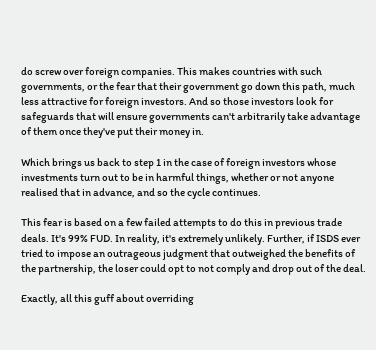do screw over foreign companies. This makes countries with such governments, or the fear that their government go down this path, much less attractive for foreign investors. And so those investors look for safeguards that will ensure governments can't arbitrarily take advantage of them once they've put their money in.

Which brings us back to step 1 in the case of foreign investors whose investments turn out to be in harmful things, whether or not anyone realised that in advance, and so the cycle continues.

This fear is based on a few failed attempts to do this in previous trade deals. It's 99% FUD. In reality, it's extremely unlikely. Further, if ISDS ever tried to impose an outrageous judgment that outweighed the benefits of the partnership, the loser could opt to not comply and drop out of the deal.

Exactly, all this guff about overriding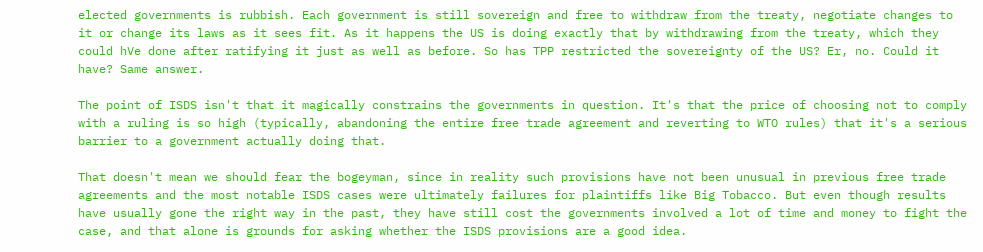elected governments is rubbish. Each government is still sovereign and free to withdraw from the treaty, negotiate changes to it or change its laws as it sees fit. As it happens the US is doing exactly that by withdrawing from the treaty, which they could hVe done after ratifying it just as well as before. So has TPP restricted the sovereignty of the US? Er, no. Could it have? Same answer.

The point of ISDS isn't that it magically constrains the governments in question. It's that the price of choosing not to comply with a ruling is so high (typically, abandoning the entire free trade agreement and reverting to WTO rules) that it's a serious barrier to a government actually doing that.

That doesn't mean we should fear the bogeyman, since in reality such provisions have not been unusual in previous free trade agreements and the most notable ISDS cases were ultimately failures for plaintiffs like Big Tobacco. But even though results have usually gone the right way in the past, they have still cost the governments involved a lot of time and money to fight the case, and that alone is grounds for asking whether the ISDS provisions are a good idea.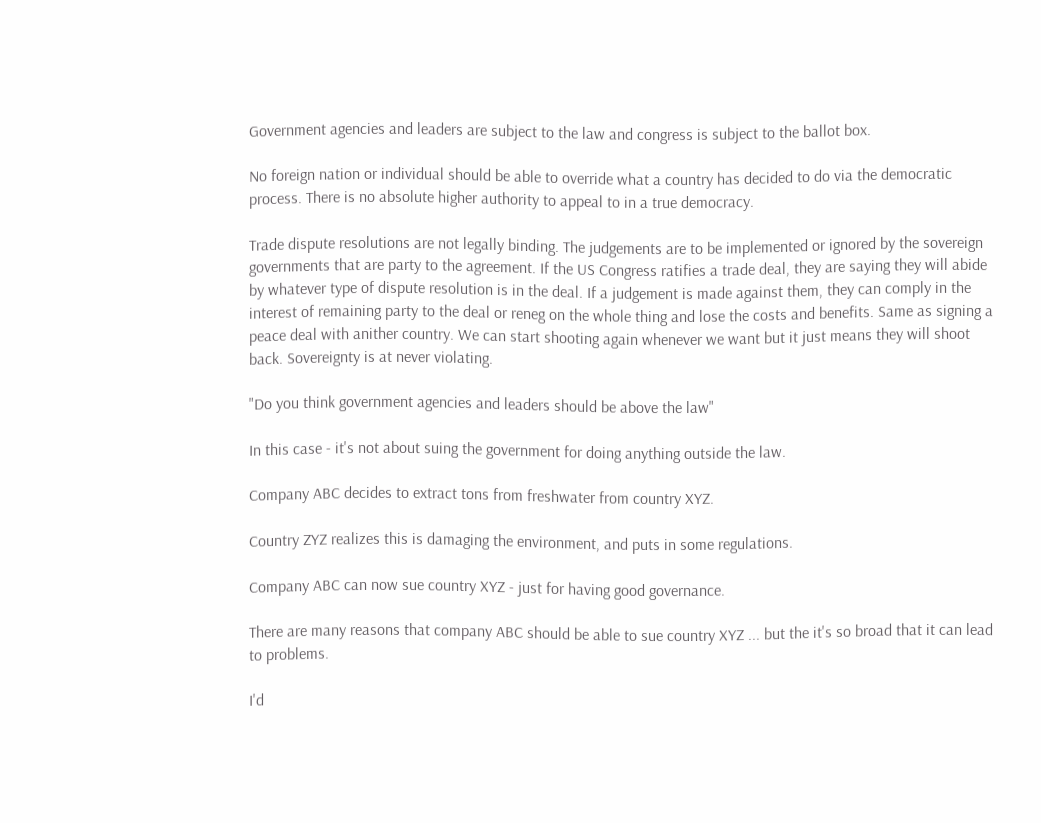Government agencies and leaders are subject to the law and congress is subject to the ballot box.

No foreign nation or individual should be able to override what a country has decided to do via the democratic process. There is no absolute higher authority to appeal to in a true democracy.

Trade dispute resolutions are not legally binding. The judgements are to be implemented or ignored by the sovereign governments that are party to the agreement. If the US Congress ratifies a trade deal, they are saying they will abide by whatever type of dispute resolution is in the deal. If a judgement is made against them, they can comply in the interest of remaining party to the deal or reneg on the whole thing and lose the costs and benefits. Same as signing a peace deal with anither country. We can start shooting again whenever we want but it just means they will shoot back. Sovereignty is at never violating.

"Do you think government agencies and leaders should be above the law"

In this case - it's not about suing the government for doing anything outside the law.

Company ABC decides to extract tons from freshwater from country XYZ.

Country ZYZ realizes this is damaging the environment, and puts in some regulations.

Company ABC can now sue country XYZ - just for having good governance.

There are many reasons that company ABC should be able to sue country XYZ ... but the it's so broad that it can lead to problems.

I'd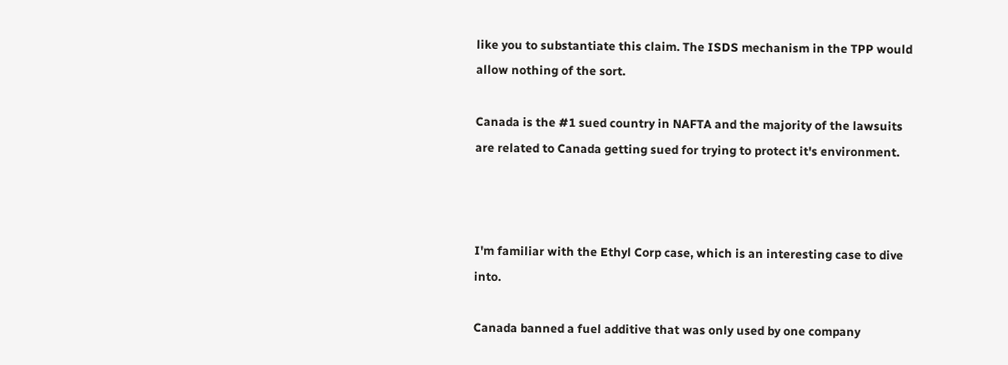like you to substantiate this claim. The ISDS mechanism in the TPP would allow nothing of the sort.

Canada is the #1 sued country in NAFTA and the majority of the lawsuits are related to Canada getting sued for trying to protect it's environment.



I'm familiar with the Ethyl Corp case, which is an interesting case to dive into.

Canada banned a fuel additive that was only used by one company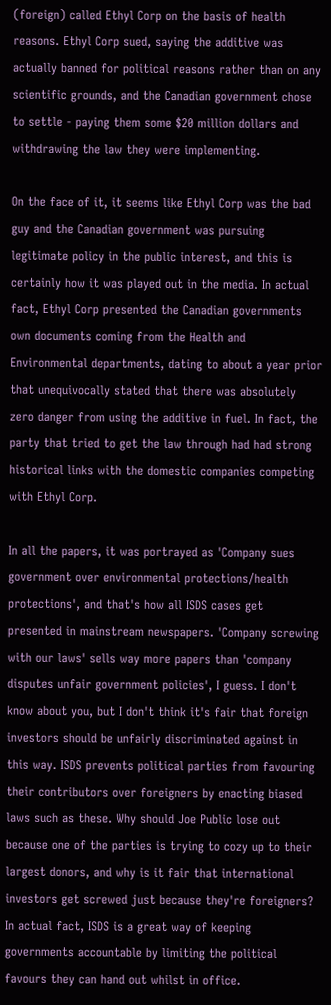(foreign) called Ethyl Corp on the basis of health reasons. Ethyl Corp sued, saying the additive was actually banned for political reasons rather than on any scientific grounds, and the Canadian government chose to settle - paying them some $20 million dollars and withdrawing the law they were implementing.

On the face of it, it seems like Ethyl Corp was the bad guy and the Canadian government was pursuing legitimate policy in the public interest, and this is certainly how it was played out in the media. In actual fact, Ethyl Corp presented the Canadian governments own documents coming from the Health and Environmental departments, dating to about a year prior that unequivocally stated that there was absolutely zero danger from using the additive in fuel. In fact, the party that tried to get the law through had had strong historical links with the domestic companies competing with Ethyl Corp.

In all the papers, it was portrayed as 'Company sues government over environmental protections/health protections', and that's how all ISDS cases get presented in mainstream newspapers. 'Company screwing with our laws' sells way more papers than 'company disputes unfair government policies', I guess. I don't know about you, but I don't think it's fair that foreign investors should be unfairly discriminated against in this way. ISDS prevents political parties from favouring their contributors over foreigners by enacting biased laws such as these. Why should Joe Public lose out because one of the parties is trying to cozy up to their largest donors, and why is it fair that international investors get screwed just because they're foreigners? In actual fact, ISDS is a great way of keeping governments accountable by limiting the political favours they can hand out whilst in office.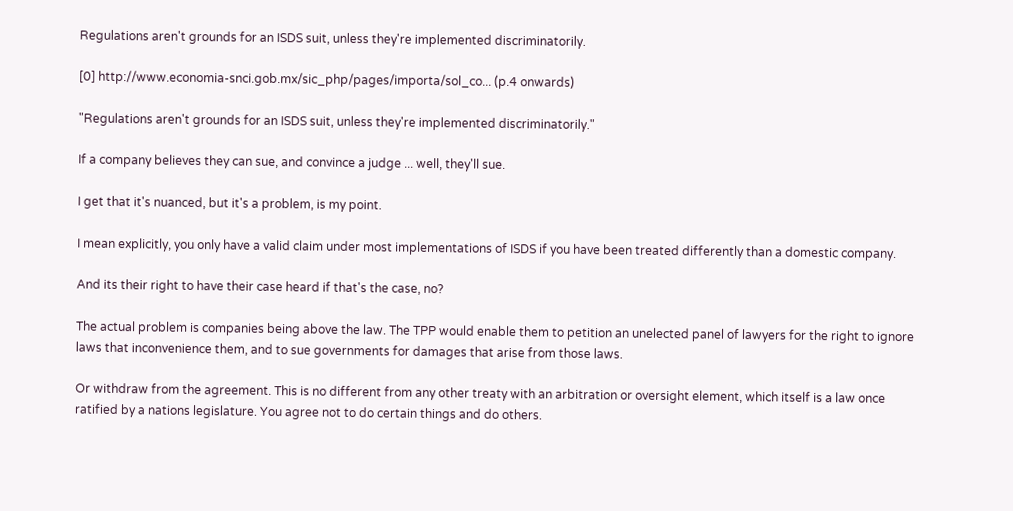Regulations aren't grounds for an ISDS suit, unless they're implemented discriminatorily.

[0] http://www.economia-snci.gob.mx/sic_php/pages/importa/sol_co... (p.4 onwards)

"Regulations aren't grounds for an ISDS suit, unless they're implemented discriminatorily."

If a company believes they can sue, and convince a judge ... well, they'll sue.

I get that it's nuanced, but it's a problem, is my point.

I mean explicitly, you only have a valid claim under most implementations of ISDS if you have been treated differently than a domestic company.

And its their right to have their case heard if that's the case, no?

The actual problem is companies being above the law. The TPP would enable them to petition an unelected panel of lawyers for the right to ignore laws that inconvenience them, and to sue governments for damages that arise from those laws.

Or withdraw from the agreement. This is no different from any other treaty with an arbitration or oversight element, which itself is a law once ratified by a nations legislature. You agree not to do certain things and do others.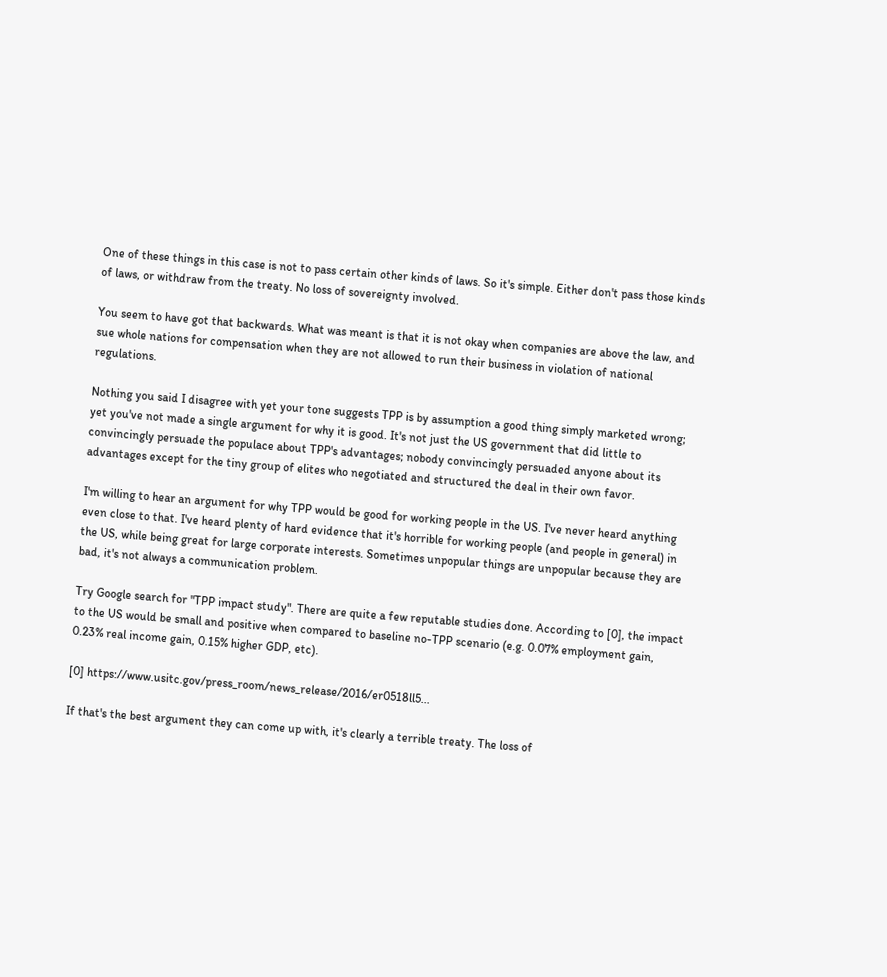One of these things in this case is not to pass certain other kinds of laws. So it's simple. Either don't pass those kinds of laws, or withdraw from the treaty. No loss of sovereignty involved.

You seem to have got that backwards. What was meant is that it is not okay when companies are above the law, and sue whole nations for compensation when they are not allowed to run their business in violation of national regulations.

Nothing you said I disagree with yet your tone suggests TPP is by assumption a good thing simply marketed wrong; yet you've not made a single argument for why it is good. It's not just the US government that did little to convincingly persuade the populace about TPP's advantages; nobody convincingly persuaded anyone about its advantages except for the tiny group of elites who negotiated and structured the deal in their own favor.

I'm willing to hear an argument for why TPP would be good for working people in the US. I've never heard anything even close to that. I've heard plenty of hard evidence that it's horrible for working people (and people in general) in the US, while being great for large corporate interests. Sometimes unpopular things are unpopular because they are bad, it's not always a communication problem.

Try Google search for "TPP impact study". There are quite a few reputable studies done. According to [0], the impact to the US would be small and positive when compared to baseline no-TPP scenario (e.g. 0.07% employment gain, 0.23% real income gain, 0.15% higher GDP, etc).

[0] https://www.usitc.gov/press_room/news_release/2016/er0518ll5...

If that's the best argument they can come up with, it's clearly a terrible treaty. The loss of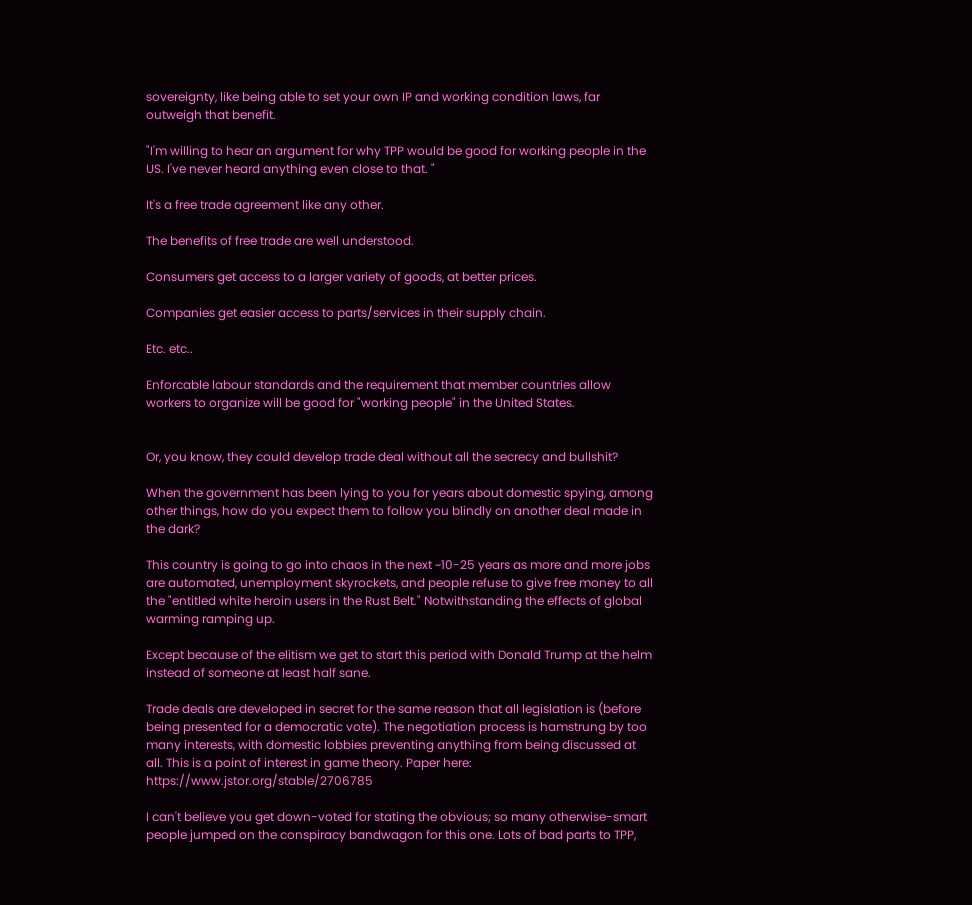sovereignty, like being able to set your own IP and working condition laws, far outweigh that benefit.

"I'm willing to hear an argument for why TPP would be good for working people in the US. I've never heard anything even close to that. "

It's a free trade agreement like any other.

The benefits of free trade are well understood.

Consumers get access to a larger variety of goods, at better prices.

Companies get easier access to parts/services in their supply chain.

Etc. etc..

Enforcable labour standards and the requirement that member countries allow workers to organize will be good for "working people" in the United States.


Or, you know, they could develop trade deal without all the secrecy and bullshit?

When the government has been lying to you for years about domestic spying, among other things, how do you expect them to follow you blindly on another deal made in the dark?

This country is going to go into chaos in the next ~10-25 years as more and more jobs are automated, unemployment skyrockets, and people refuse to give free money to all the "entitled white heroin users in the Rust Belt." Notwithstanding the effects of global warming ramping up.

Except because of the elitism we get to start this period with Donald Trump at the helm instead of someone at least half sane.

Trade deals are developed in secret for the same reason that all legislation is (before being presented for a democratic vote). The negotiation process is hamstrung by too many interests, with domestic lobbies preventing anything from being discussed at all. This is a point of interest in game theory. Paper here: https://www.jstor.org/stable/2706785

I can't believe you get down-voted for stating the obvious; so many otherwise-smart people jumped on the conspiracy bandwagon for this one. Lots of bad parts to TPP,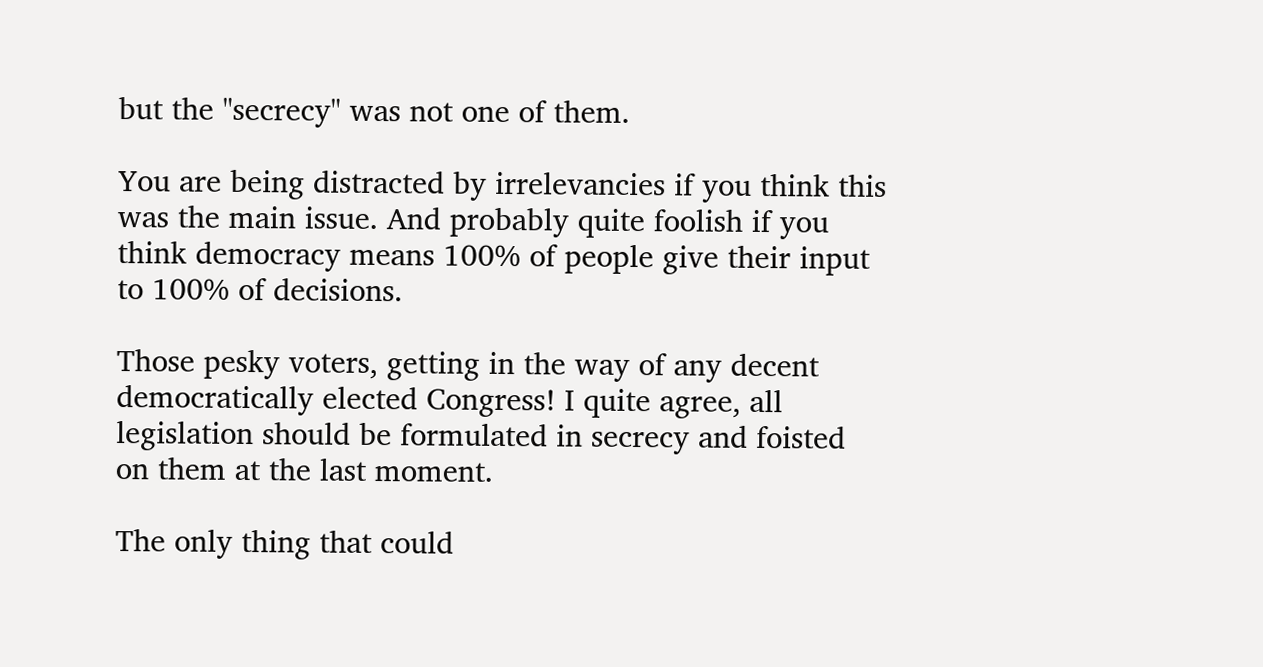but the "secrecy" was not one of them.

You are being distracted by irrelevancies if you think this was the main issue. And probably quite foolish if you think democracy means 100% of people give their input to 100% of decisions.

Those pesky voters, getting in the way of any decent democratically elected Congress! I quite agree, all legislation should be formulated in secrecy and foisted on them at the last moment.

The only thing that could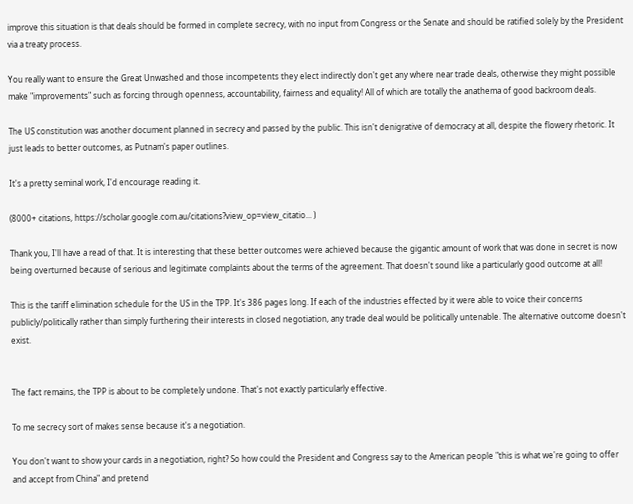improve this situation is that deals should be formed in complete secrecy, with no input from Congress or the Senate and should be ratified solely by the President via a treaty process.

You really want to ensure the Great Unwashed and those incompetents they elect indirectly don't get any where near trade deals, otherwise they might possible make "improvements" such as forcing through openness, accountability, fairness and equality! All of which are totally the anathema of good backroom deals.

The US constitution was another document planned in secrecy and passed by the public. This isn't denigrative of democracy at all, despite the flowery rhetoric. It just leads to better outcomes, as Putnam's paper outlines.

It's a pretty seminal work, I'd encourage reading it.

(8000+ citations, https://scholar.google.com.au/citations?view_op=view_citatio... )

Thank you, I'll have a read of that. It is interesting that these better outcomes were achieved because the gigantic amount of work that was done in secret is now being overturned because of serious and legitimate complaints about the terms of the agreement. That doesn't sound like a particularly good outcome at all!

This is the tariff elimination schedule for the US in the TPP. It's 386 pages long. If each of the industries effected by it were able to voice their concerns publicly/politically rather than simply furthering their interests in closed negotiation, any trade deal would be politically untenable. The alternative outcome doesn't exist.


The fact remains, the TPP is about to be completely undone. That's not exactly particularly effective.

To me secrecy sort of makes sense because it's a negotiation.

You don't want to show your cards in a negotiation, right? So how could the President and Congress say to the American people "this is what we're going to offer and accept from China" and pretend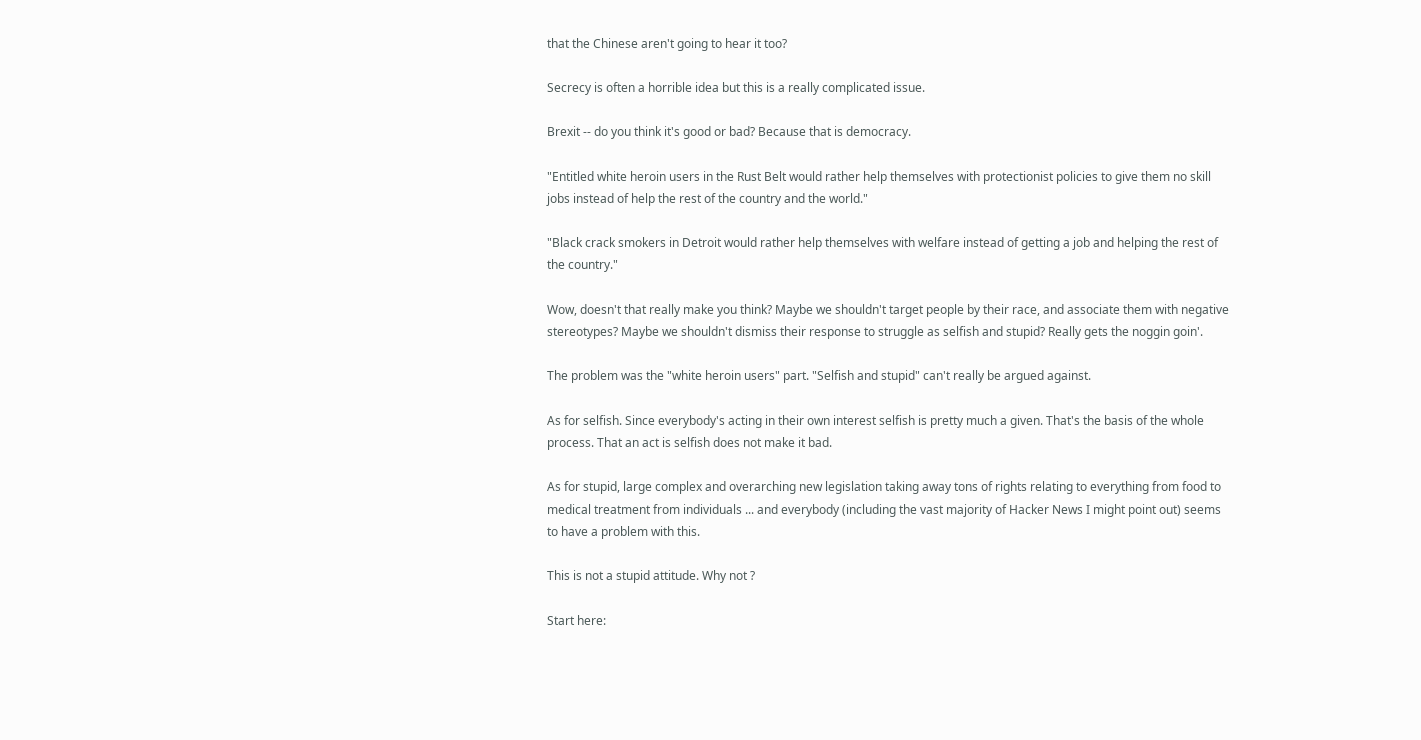that the Chinese aren't going to hear it too?

Secrecy is often a horrible idea but this is a really complicated issue.

Brexit -- do you think it's good or bad? Because that is democracy.

"Entitled white heroin users in the Rust Belt would rather help themselves with protectionist policies to give them no skill jobs instead of help the rest of the country and the world."

"Black crack smokers in Detroit would rather help themselves with welfare instead of getting a job and helping the rest of the country."

Wow, doesn't that really make you think? Maybe we shouldn't target people by their race, and associate them with negative stereotypes? Maybe we shouldn't dismiss their response to struggle as selfish and stupid? Really gets the noggin goin'.

The problem was the "white heroin users" part. "Selfish and stupid" can't really be argued against.

As for selfish. Since everybody's acting in their own interest selfish is pretty much a given. That's the basis of the whole process. That an act is selfish does not make it bad.

As for stupid, large complex and overarching new legislation taking away tons of rights relating to everything from food to medical treatment from individuals ... and everybody (including the vast majority of Hacker News I might point out) seems to have a problem with this.

This is not a stupid attitude. Why not ?

Start here: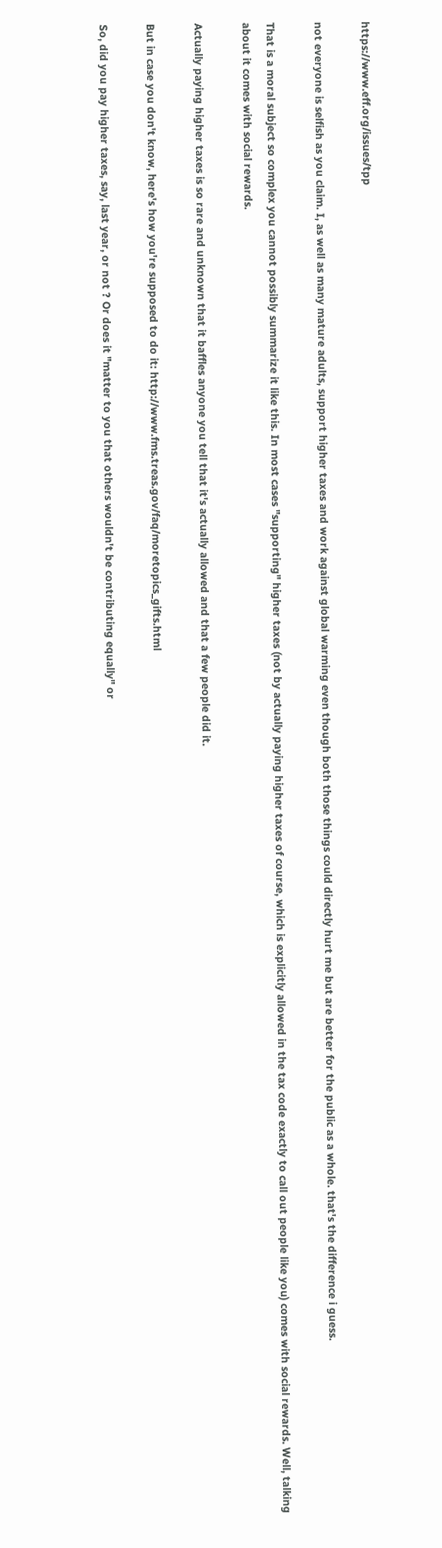https://www.eff.org/issues/tpp

not everyone is selfish as you claim. I, as well as many mature adults, support higher taxes and work against global warming even though both those things could directly hurt me but are better for the public as a whole. that's the difference i guess.

That is a moral subject so complex you cannot possibly summarize it like this. In most cases "supporting" higher taxes (not by actually paying higher taxes of course, which is explicitly allowed in the tax code exactly to call out people like you) comes with social rewards. Well, talking about it comes with social rewards.

Actually paying higher taxes is so rare and unknown that it baffles anyone you tell that it's actually allowed and that a few people did it.

But in case you don't know, here's how you're supposed to do it: http://www.fms.treas.gov/faq/moretopics_gifts.html

So, did you pay higher taxes, say, last year, or not ? Or does it "matter to you that others wouldn't be contributing equally" or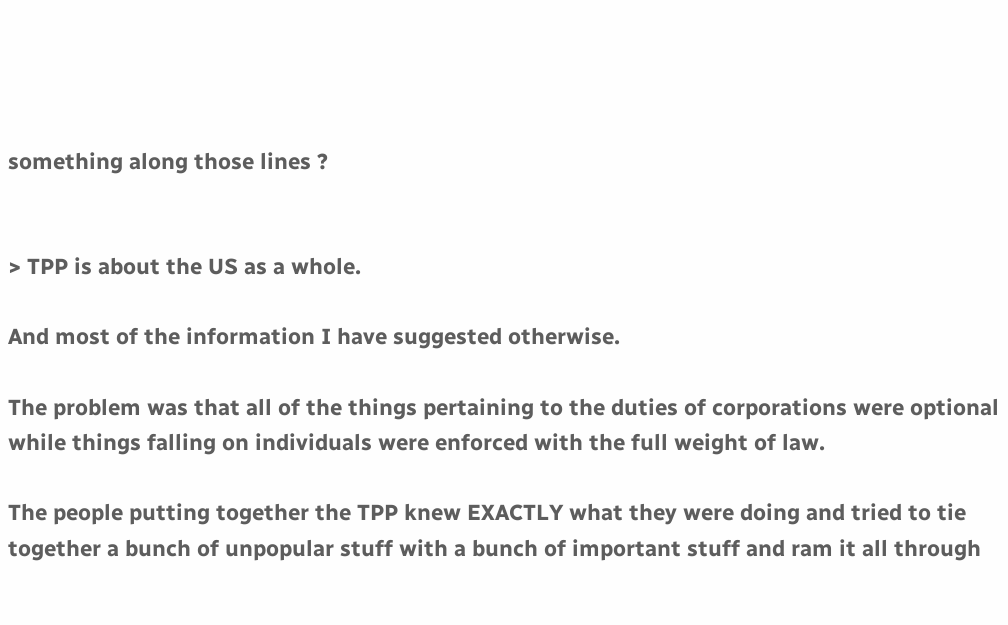something along those lines ?


> TPP is about the US as a whole.

And most of the information I have suggested otherwise.

The problem was that all of the things pertaining to the duties of corporations were optional while things falling on individuals were enforced with the full weight of law.

The people putting together the TPP knew EXACTLY what they were doing and tried to tie together a bunch of unpopular stuff with a bunch of important stuff and ram it all through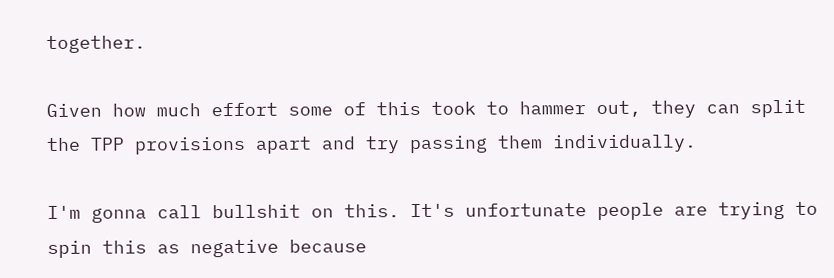together.

Given how much effort some of this took to hammer out, they can split the TPP provisions apart and try passing them individually.

I'm gonna call bullshit on this. It's unfortunate people are trying to spin this as negative because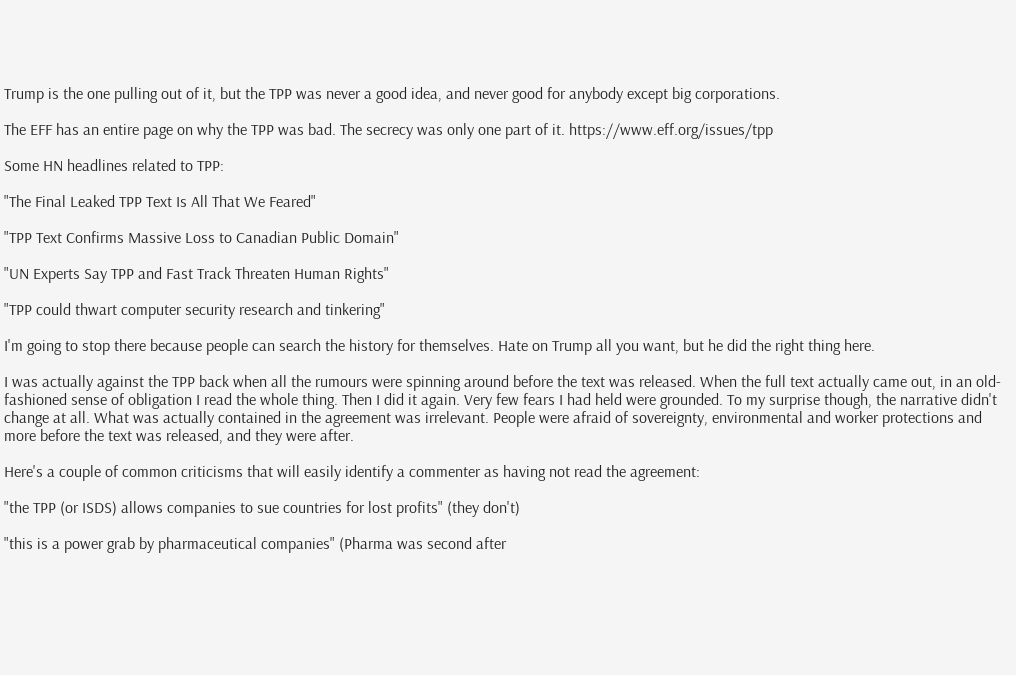Trump is the one pulling out of it, but the TPP was never a good idea, and never good for anybody except big corporations.

The EFF has an entire page on why the TPP was bad. The secrecy was only one part of it. https://www.eff.org/issues/tpp

Some HN headlines related to TPP:

"The Final Leaked TPP Text Is All That We Feared"

"TPP Text Confirms Massive Loss to Canadian Public Domain"

"UN Experts Say TPP and Fast Track Threaten Human Rights"

"TPP could thwart computer security research and tinkering"

I'm going to stop there because people can search the history for themselves. Hate on Trump all you want, but he did the right thing here.

I was actually against the TPP back when all the rumours were spinning around before the text was released. When the full text actually came out, in an old-fashioned sense of obligation I read the whole thing. Then I did it again. Very few fears I had held were grounded. To my surprise though, the narrative didn't change at all. What was actually contained in the agreement was irrelevant. People were afraid of sovereignty, environmental and worker protections and more before the text was released, and they were after.

Here's a couple of common criticisms that will easily identify a commenter as having not read the agreement:

"the TPP (or ISDS) allows companies to sue countries for lost profits" (they don't)

"this is a power grab by pharmaceutical companies" (Pharma was second after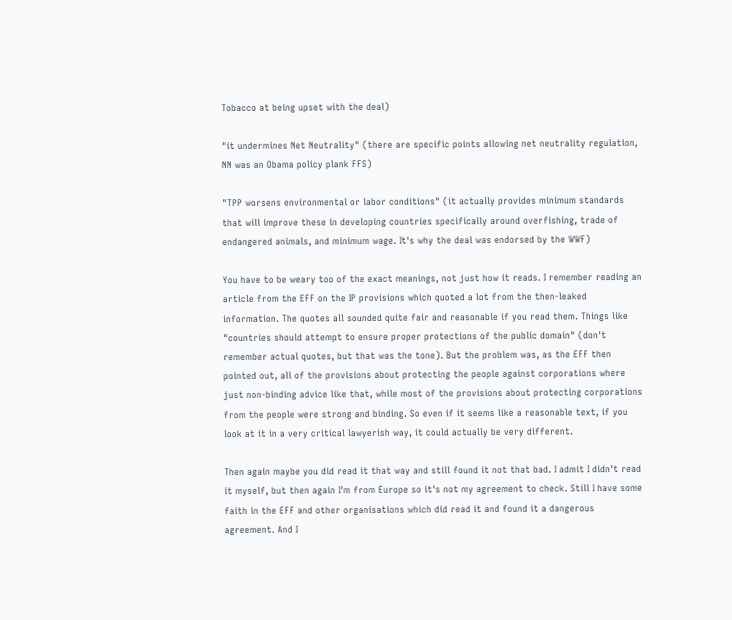Tobacco at being upset with the deal)

"it undermines Net Neutrality" (there are specific points allowing net neutrality regulation, NN was an Obama policy plank FFS)

"TPP worsens environmental or labor conditions" (it actually provides minimum standards that will improve these in developing countries specifically around overfishing, trade of endangered animals, and minimum wage. It's why the deal was endorsed by the WWF)

You have to be weary too of the exact meanings, not just how it reads. I remember reading an article from the EFF on the IP provisions which quoted a lot from the then-leaked information. The quotes all sounded quite fair and reasonable if you read them. Things like "countries should attempt to ensure proper protections of the public domain" (don't remember actual quotes, but that was the tone). But the problem was, as the EFF then pointed out, all of the provisions about protecting the people against corporations where just non-binding advice like that, while most of the provisions about protecting corporations from the people were strong and binding. So even if it seems like a reasonable text, if you look at it in a very critical lawyerish way, it could actually be very different.

Then again maybe you did read it that way and still found it not that bad. I admit I didn't read it myself, but then again I'm from Europe so it's not my agreement to check. Still I have some faith in the EFF and other organisations which did read it and found it a dangerous agreement. And I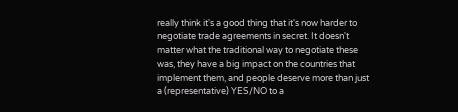really think it's a good thing that it's now harder to negotiate trade agreements in secret. It doesn't matter what the traditional way to negotiate these was, they have a big impact on the countries that implement them, and people deserve more than just a (representative) YES/NO to a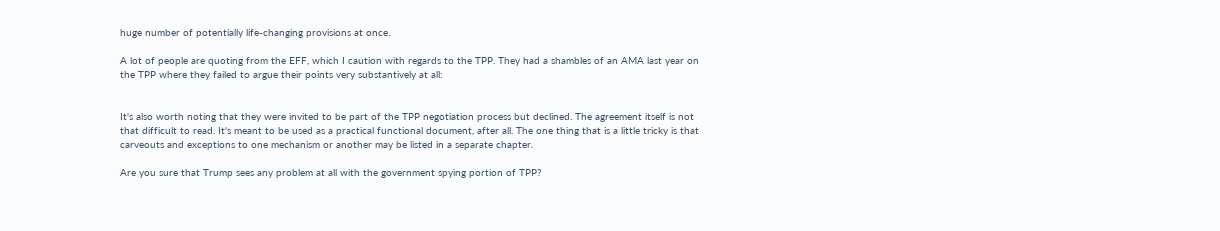huge number of potentially life-changing provisions at once.

A lot of people are quoting from the EFF, which I caution with regards to the TPP. They had a shambles of an AMA last year on the TPP where they failed to argue their points very substantively at all:


It's also worth noting that they were invited to be part of the TPP negotiation process but declined. The agreement itself is not that difficult to read. It's meant to be used as a practical functional document, after all. The one thing that is a little tricky is that carveouts and exceptions to one mechanism or another may be listed in a separate chapter.

Are you sure that Trump sees any problem at all with the government spying portion of TPP?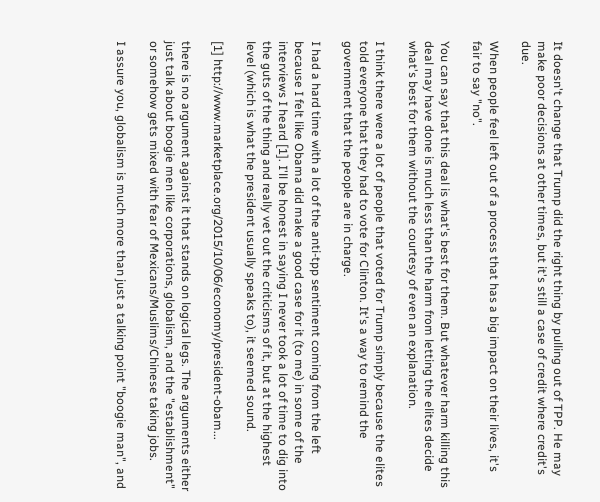It doesn't change that Trump did the right thing by pulling out of TPP. He may make poor decisions at other times, but it's still a case of credit where credit's due.

When people feel left out of a process that has a big impact on their lives, it's fair to say "no".

You can say that this deal is what's best for them. But whatever harm killing this deal may have done is much less than the harm from letting the elites decide what's best for them without the courtesy of even an explanation.

I think there were a lot of people that voted for Trump simply because the elites told everyone that they had to vote for Clinton. It's a way to remind the government that the people are in charge.

I had a hard time with a lot of the anti-tpp sentiment coming from the left because I felt like Obama did make a good case for it (to me) in some of the interviews I heard [1]. I'll be honest in saying I never took a lot of time to dig into the guts of the thing and really vet out the criticisms of it, but at the highest level (which is what the president usually speaks to), it seemed sound.

[1] http://www.marketplace.org/2015/10/06/economy/president-obam...

there is no argument against it that stands on logical legs. The arguments either just talk about boogie men like corporations, globalism, and the "establishment" or somehow gets mixed with fear of Mexicans/Muslims/Chinese taking jobs.

I assure you, globalism is much more than just a talking point "boogie man", and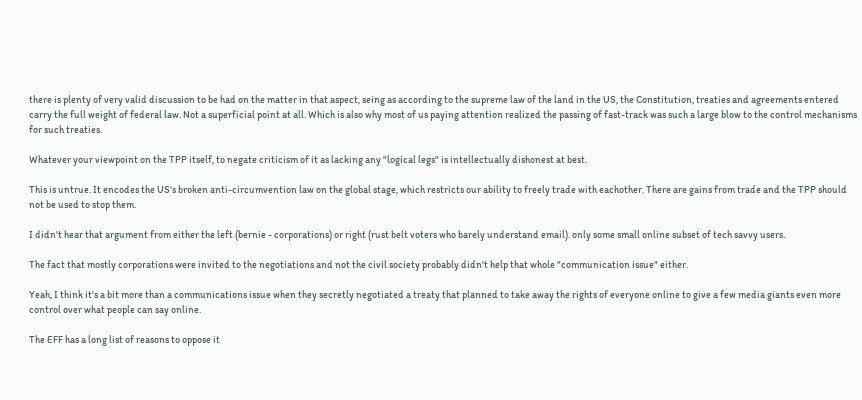there is plenty of very valid discussion to be had on the matter in that aspect, seing as according to the supreme law of the land in the US, the Constitution, treaties and agreements entered carry the full weight of federal law. Not a superficial point at all. Which is also why most of us paying attention realized the passing of fast-track was such a large blow to the control mechanisms for such treaties.

Whatever your viewpoint on the TPP itself, to negate criticism of it as lacking any "logical legs" is intellectually dishonest at best.

This is untrue. It encodes the US's broken anti-circumvention law on the global stage, which restricts our ability to freely trade with eachother. There are gains from trade and the TPP should not be used to stop them.

I didn't hear that argument from either the left (bernie - corporations) or right (rust belt voters who barely understand email). only some small online subset of tech savvy users.

The fact that mostly corporations were invited to the negotiations and not the civil society probably didn't help that whole "communication issue" either.

Yeah, I think it's a bit more than a communications issue when they secretly negotiated a treaty that planned to take away the rights of everyone online to give a few media giants even more control over what people can say online.

The EFF has a long list of reasons to oppose it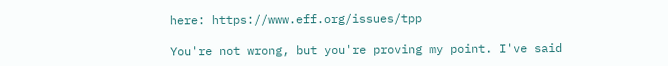here: https://www.eff.org/issues/tpp

You're not wrong, but you're proving my point. I've said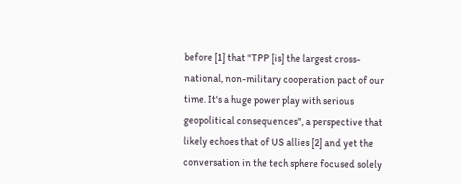before [1] that "TPP [is] the largest cross-national, non-military cooperation pact of our time. It's a huge power play with serious geopolitical consequences", a perspective that likely echoes that of US allies [2] and yet the conversation in the tech sphere focused solely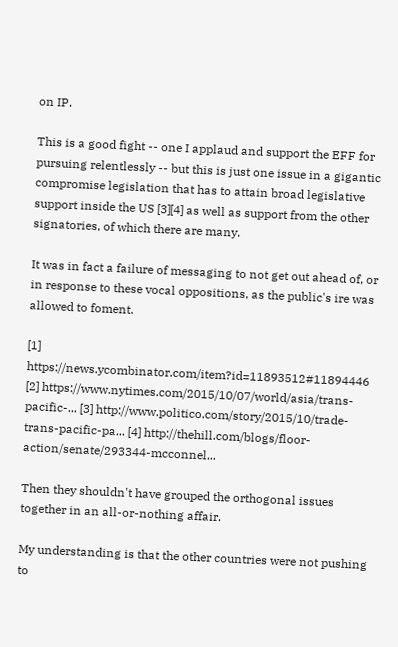on IP.

This is a good fight -- one I applaud and support the EFF for pursuing relentlessly -- but this is just one issue in a gigantic compromise legislation that has to attain broad legislative support inside the US [3][4] as well as support from the other signatories, of which there are many.

It was in fact a failure of messaging to not get out ahead of, or in response to these vocal oppositions, as the public's ire was allowed to foment.

[1] https://news.ycombinator.com/item?id=11893512#11894446 [2] https://www.nytimes.com/2015/10/07/world/asia/trans-pacific-... [3] http://www.politico.com/story/2015/10/trade-trans-pacific-pa... [4] http://thehill.com/blogs/floor-action/senate/293344-mcconnel...

Then they shouldn't have grouped the orthogonal issues together in an all-or-nothing affair.

My understanding is that the other countries were not pushing to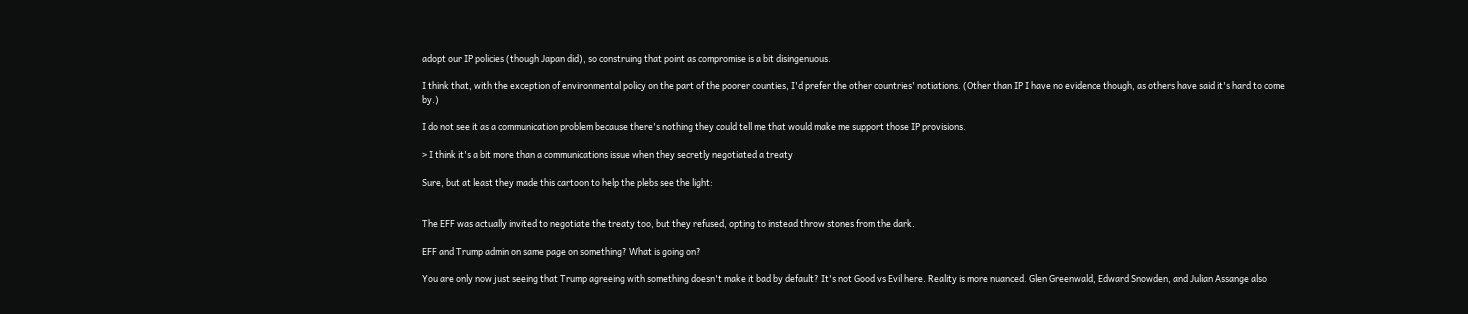adopt our IP policies (though Japan did), so construing that point as compromise is a bit disingenuous.

I think that, with the exception of environmental policy on the part of the poorer counties, I'd prefer the other countries' notiations. (Other than IP I have no evidence though, as others have said it's hard to come by.)

I do not see it as a communication problem because there's nothing they could tell me that would make me support those IP provisions.

> I think it's a bit more than a communications issue when they secretly negotiated a treaty

Sure, but at least they made this cartoon to help the plebs see the light:


The EFF was actually invited to negotiate the treaty too, but they refused, opting to instead throw stones from the dark.

EFF and Trump admin on same page on something? What is going on?

You are only now just seeing that Trump agreeing with something doesn't make it bad by default? It's not Good vs Evil here. Reality is more nuanced. Glen Greenwald, Edward Snowden, and Julian Assange also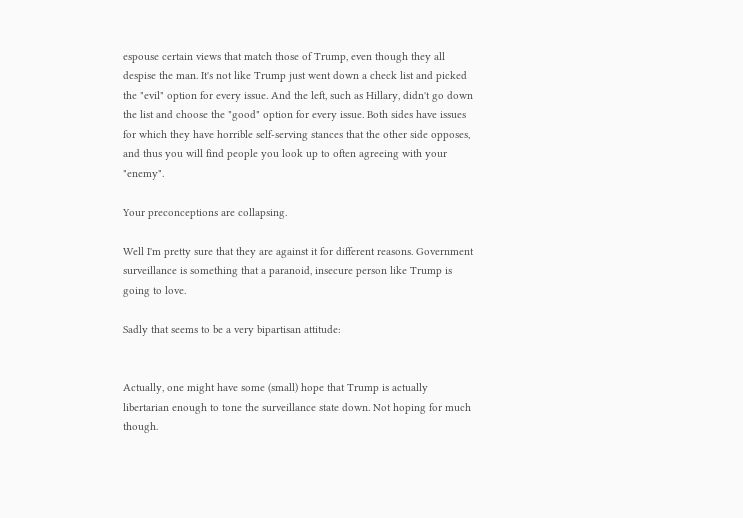espouse certain views that match those of Trump, even though they all despise the man. It's not like Trump just went down a check list and picked the "evil" option for every issue. And the left, such as Hillary, didn't go down the list and choose the "good" option for every issue. Both sides have issues for which they have horrible self-serving stances that the other side opposes, and thus you will find people you look up to often agreeing with your "enemy".

Your preconceptions are collapsing.

Well I'm pretty sure that they are against it for different reasons. Government surveillance is something that a paranoid, insecure person like Trump is going to love.

Sadly that seems to be a very bipartisan attitude:


Actually, one might have some (small) hope that Trump is actually libertarian enough to tone the surveillance state down. Not hoping for much though.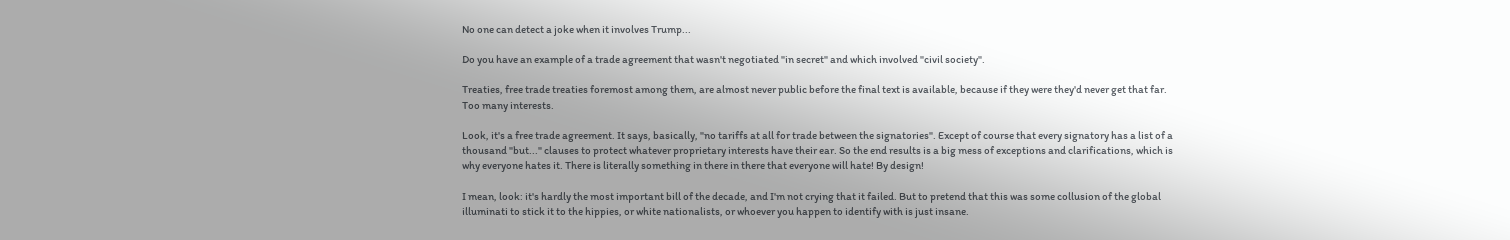No one can detect a joke when it involves Trump...

Do you have an example of a trade agreement that wasn't negotiated "in secret" and which involved "civil society".

Treaties, free trade treaties foremost among them, are almost never public before the final text is available, because if they were they'd never get that far. Too many interests.

Look, it's a free trade agreement. It says, basically, "no tariffs at all for trade between the signatories". Except of course that every signatory has a list of a thousand "but..." clauses to protect whatever proprietary interests have their ear. So the end results is a big mess of exceptions and clarifications, which is why everyone hates it. There is literally something in there in there that everyone will hate! By design!

I mean, look: it's hardly the most important bill of the decade, and I'm not crying that it failed. But to pretend that this was some collusion of the global illuminati to stick it to the hippies, or white nationalists, or whoever you happen to identify with is just insane.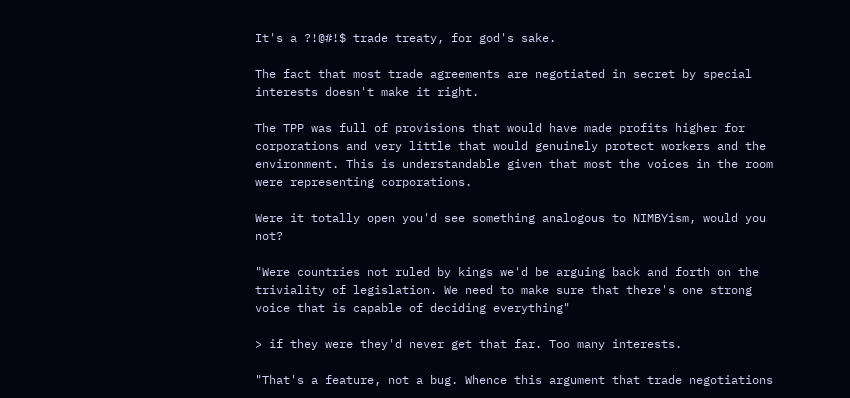It's a ?!@#!$ trade treaty, for god's sake.

The fact that most trade agreements are negotiated in secret by special interests doesn't make it right.

The TPP was full of provisions that would have made profits higher for corporations and very little that would genuinely protect workers and the environment. This is understandable given that most the voices in the room were representing corporations.

Were it totally open you'd see something analogous to NIMBYism, would you not?

"Were countries not ruled by kings we'd be arguing back and forth on the triviality of legislation. We need to make sure that there's one strong voice that is capable of deciding everything"

> if they were they'd never get that far. Too many interests.

"That's a feature, not a bug. Whence this argument that trade negotiations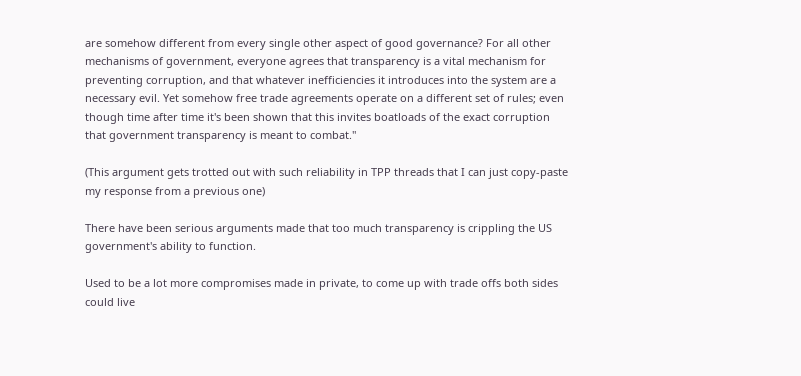are somehow different from every single other aspect of good governance? For all other mechanisms of government, everyone agrees that transparency is a vital mechanism for preventing corruption, and that whatever inefficiencies it introduces into the system are a necessary evil. Yet somehow free trade agreements operate on a different set of rules; even though time after time it's been shown that this invites boatloads of the exact corruption that government transparency is meant to combat."

(This argument gets trotted out with such reliability in TPP threads that I can just copy-paste my response from a previous one)

There have been serious arguments made that too much transparency is crippling the US government's ability to function.

Used to be a lot more compromises made in private, to come up with trade offs both sides could live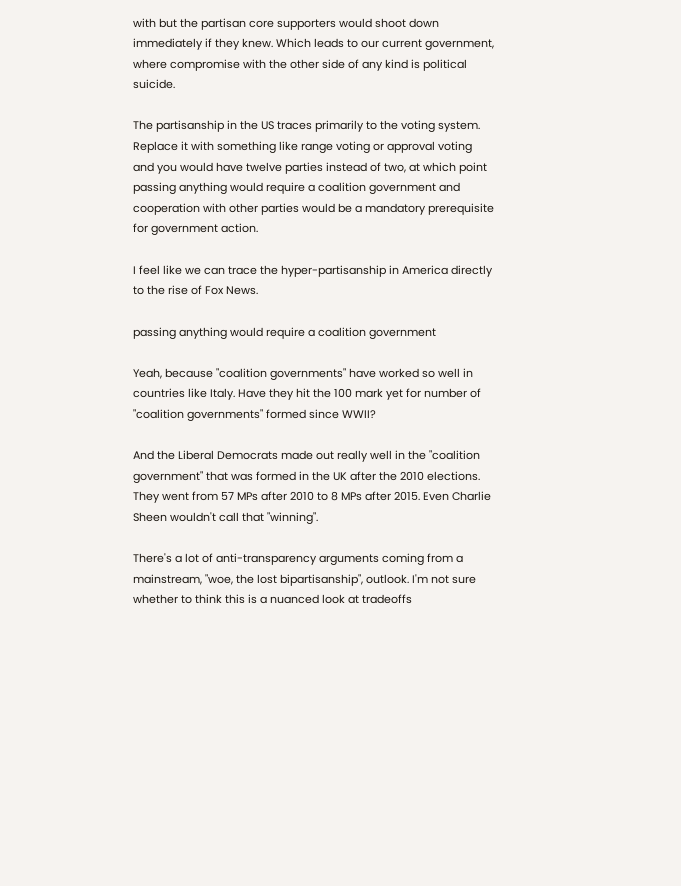with but the partisan core supporters would shoot down immediately if they knew. Which leads to our current government, where compromise with the other side of any kind is political suicide.

The partisanship in the US traces primarily to the voting system. Replace it with something like range voting or approval voting and you would have twelve parties instead of two, at which point passing anything would require a coalition government and cooperation with other parties would be a mandatory prerequisite for government action.

I feel like we can trace the hyper-partisanship in America directly to the rise of Fox News.

passing anything would require a coalition government

Yeah, because "coalition governments" have worked so well in countries like Italy. Have they hit the 100 mark yet for number of "coalition governments" formed since WWII?

And the Liberal Democrats made out really well in the "coalition government" that was formed in the UK after the 2010 elections. They went from 57 MPs after 2010 to 8 MPs after 2015. Even Charlie Sheen wouldn't call that "winning".

There's a lot of anti-transparency arguments coming from a mainstream, "woe, the lost bipartisanship", outlook. I'm not sure whether to think this is a nuanced look at tradeoffs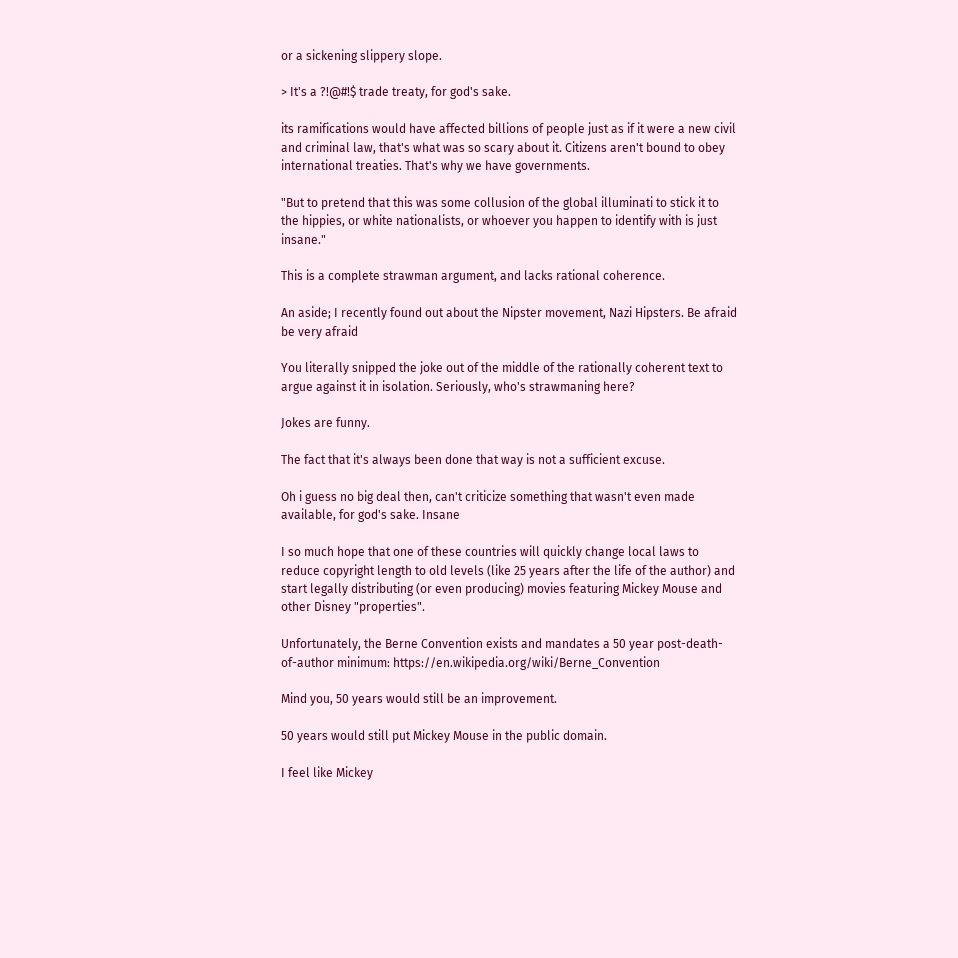or a sickening slippery slope.

> It's a ?!@#!$ trade treaty, for god's sake.

its ramifications would have affected billions of people just as if it were a new civil and criminal law, that's what was so scary about it. Citizens aren't bound to obey international treaties. That's why we have governments.

"But to pretend that this was some collusion of the global illuminati to stick it to the hippies, or white nationalists, or whoever you happen to identify with is just insane."

This is a complete strawman argument, and lacks rational coherence.

An aside; I recently found out about the Nipster movement, Nazi Hipsters. Be afraid be very afraid

You literally snipped the joke out of the middle of the rationally coherent text to argue against it in isolation. Seriously, who's strawmaning here?

Jokes are funny.

The fact that it's always been done that way is not a sufficient excuse.

Oh i guess no big deal then, can't criticize something that wasn't even made available, for god's sake. Insane

I so much hope that one of these countries will quickly change local laws to reduce copyright length to old levels (like 25 years after the life of the author) and start legally distributing (or even producing) movies featuring Mickey Mouse and other Disney "properties".

Unfortunately, the Berne Convention exists and mandates a 50 year post-death-of-author minimum: https://en.wikipedia.org/wiki/Berne_Convention

Mind you, 50 years would still be an improvement.

50 years would still put Mickey Mouse in the public domain.

I feel like Mickey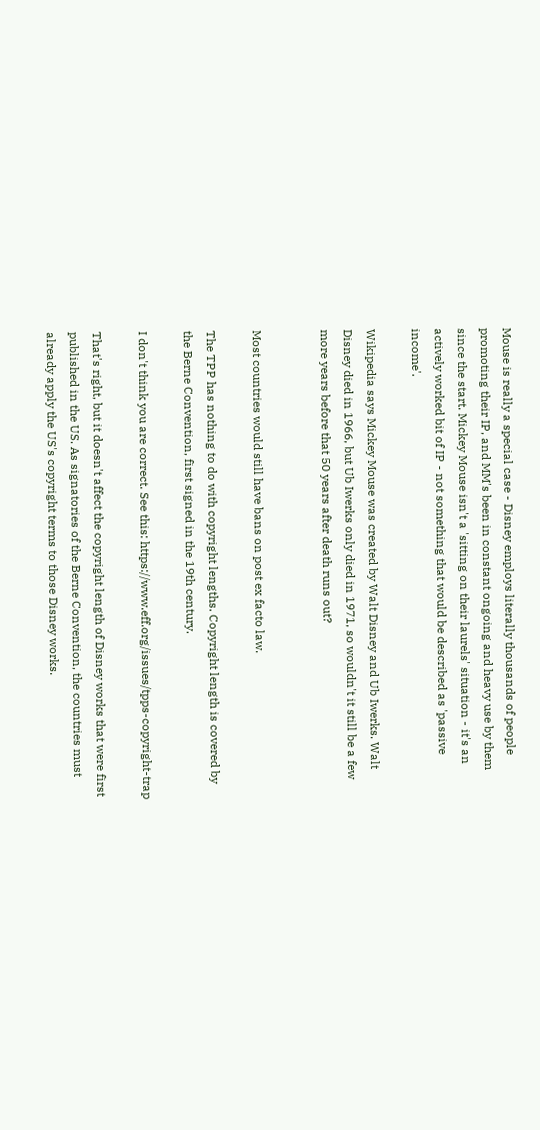Mouse is really a special case - Disney employs literally thousands of people promoting their IP, and MM's been in constant ongoing and heavy use by them since the start. Mickey Mouse isn't a 'sitting on their laurels' situation - it's an actively worked bit of IP - not something that would be described as 'passive income'.

Wikipedia says Mickey Mouse was created by Walt Disney and Ub Iwerks. Walt Disney died in 1966, but Ub Iwerks only died in 1971, so wouldn't it still be a few more years before that 50 years after death runs out?


Most countries would still have bans on post ex facto law.

The TPP has nothing to do with copyright lengths. Copyright length is covered by the Berne Convention, first signed in the 19th century.

I don't think you are correct. See this: https://www.eff.org/issues/tpps-copyright-trap

That's right, but it doesn't affect the copyright length of Disney works that were first published in the US. As signatories of the Berne Convention, the countries must already apply the US's copyright terms to those Disney works.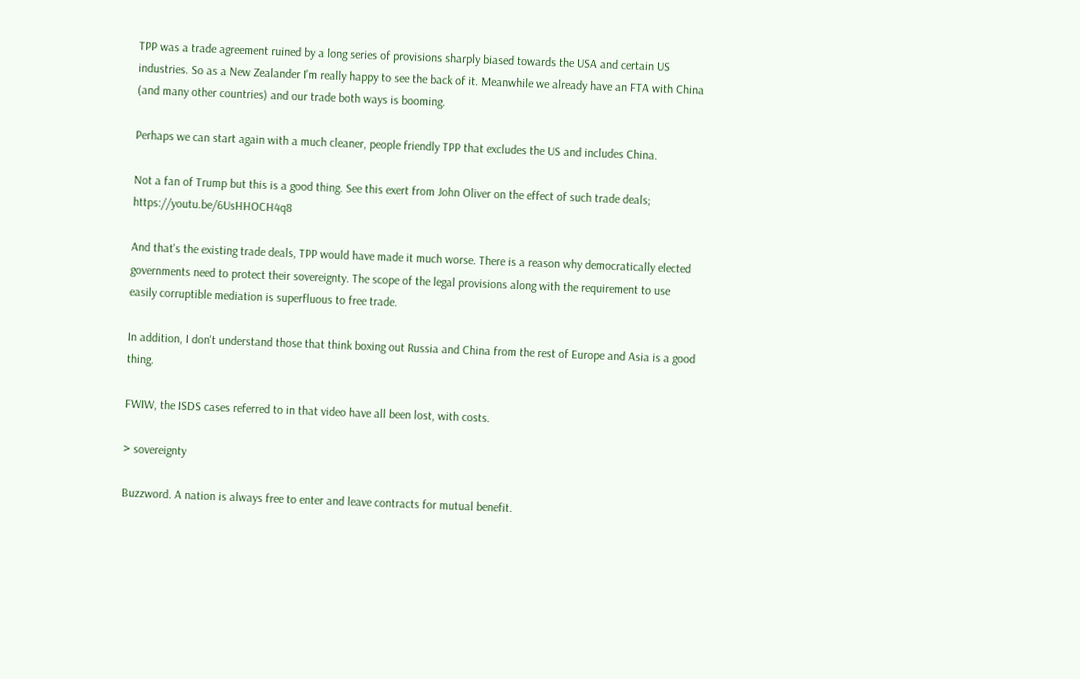TPP was a trade agreement ruined by a long series of provisions sharply biased towards the USA and certain US industries. So as a New Zealander I'm really happy to see the back of it. Meanwhile we already have an FTA with China (and many other countries) and our trade both ways is booming.

Perhaps we can start again with a much cleaner, people friendly TPP that excludes the US and includes China.

Not a fan of Trump but this is a good thing. See this exert from John Oliver on the effect of such trade deals; https://youtu.be/6UsHHOCH4q8

And that's the existing trade deals, TPP would have made it much worse. There is a reason why democratically elected governments need to protect their sovereignty. The scope of the legal provisions along with the requirement to use easily corruptible mediation is superfluous to free trade.

In addition, I don't understand those that think boxing out Russia and China from the rest of Europe and Asia is a good thing.

FWIW, the ISDS cases referred to in that video have all been lost, with costs.

> sovereignty

Buzzword. A nation is always free to enter and leave contracts for mutual benefit.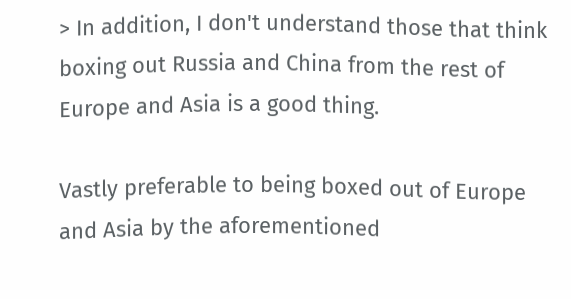> In addition, I don't understand those that think boxing out Russia and China from the rest of Europe and Asia is a good thing.

Vastly preferable to being boxed out of Europe and Asia by the aforementioned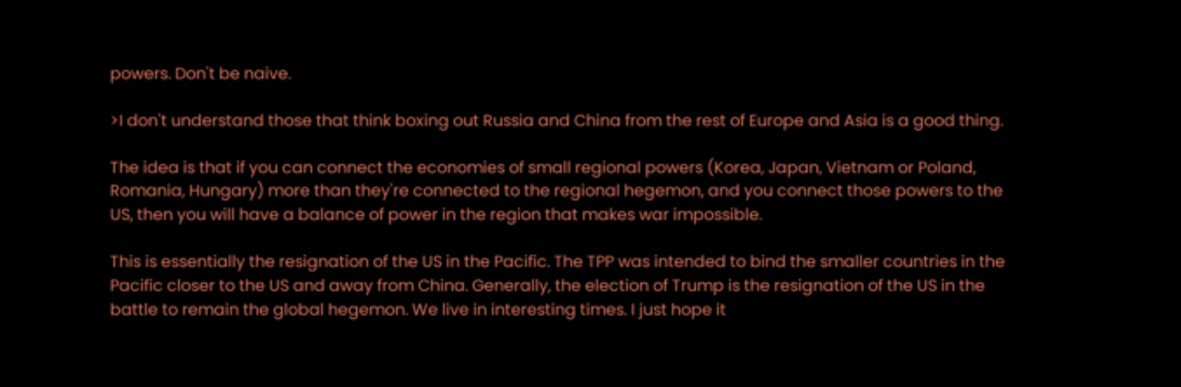powers. Don't be naive.

>I don't understand those that think boxing out Russia and China from the rest of Europe and Asia is a good thing.

The idea is that if you can connect the economies of small regional powers (Korea, Japan, Vietnam or Poland, Romania, Hungary) more than they're connected to the regional hegemon, and you connect those powers to the US, then you will have a balance of power in the region that makes war impossible.

This is essentially the resignation of the US in the Pacific. The TPP was intended to bind the smaller countries in the Pacific closer to the US and away from China. Generally, the election of Trump is the resignation of the US in the battle to remain the global hegemon. We live in interesting times. I just hope it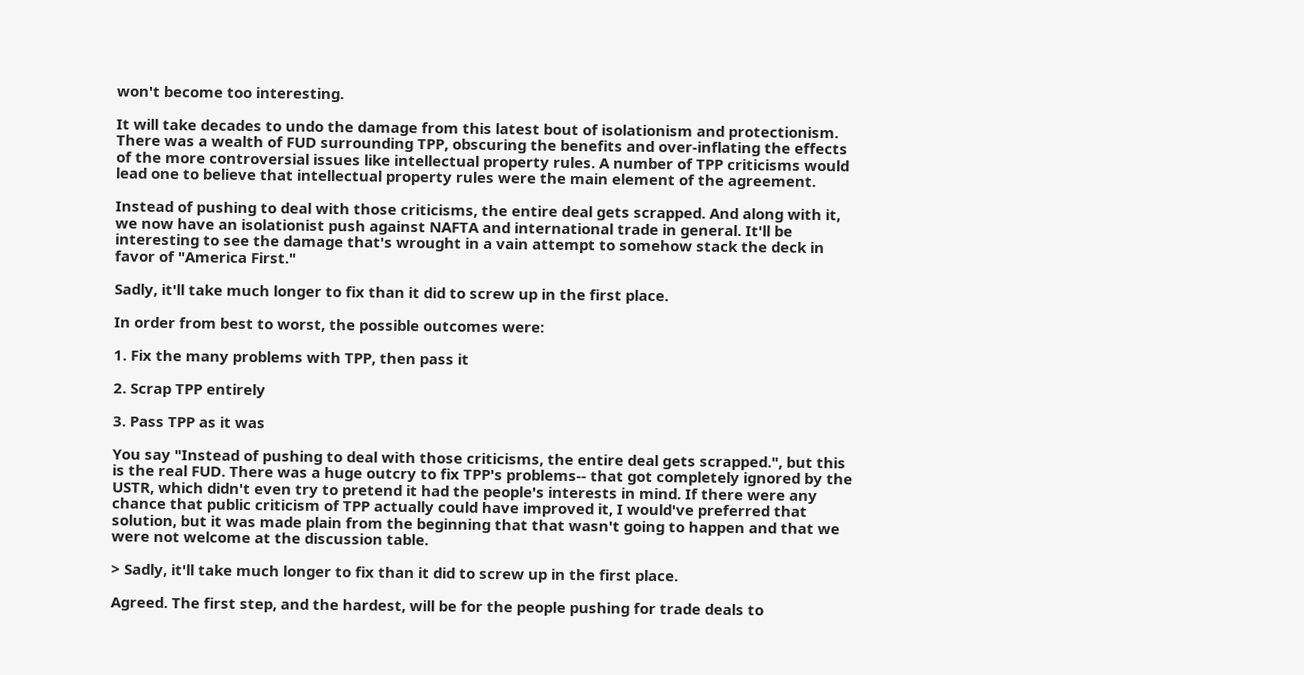won't become too interesting.

It will take decades to undo the damage from this latest bout of isolationism and protectionism. There was a wealth of FUD surrounding TPP, obscuring the benefits and over-inflating the effects of the more controversial issues like intellectual property rules. A number of TPP criticisms would lead one to believe that intellectual property rules were the main element of the agreement.

Instead of pushing to deal with those criticisms, the entire deal gets scrapped. And along with it, we now have an isolationist push against NAFTA and international trade in general. It'll be interesting to see the damage that's wrought in a vain attempt to somehow stack the deck in favor of "America First."

Sadly, it'll take much longer to fix than it did to screw up in the first place.

In order from best to worst, the possible outcomes were:

1. Fix the many problems with TPP, then pass it

2. Scrap TPP entirely

3. Pass TPP as it was

You say "Instead of pushing to deal with those criticisms, the entire deal gets scrapped.", but this is the real FUD. There was a huge outcry to fix TPP's problems-- that got completely ignored by the USTR, which didn't even try to pretend it had the people's interests in mind. If there were any chance that public criticism of TPP actually could have improved it, I would've preferred that solution, but it was made plain from the beginning that that wasn't going to happen and that we were not welcome at the discussion table.

> Sadly, it'll take much longer to fix than it did to screw up in the first place.

Agreed. The first step, and the hardest, will be for the people pushing for trade deals to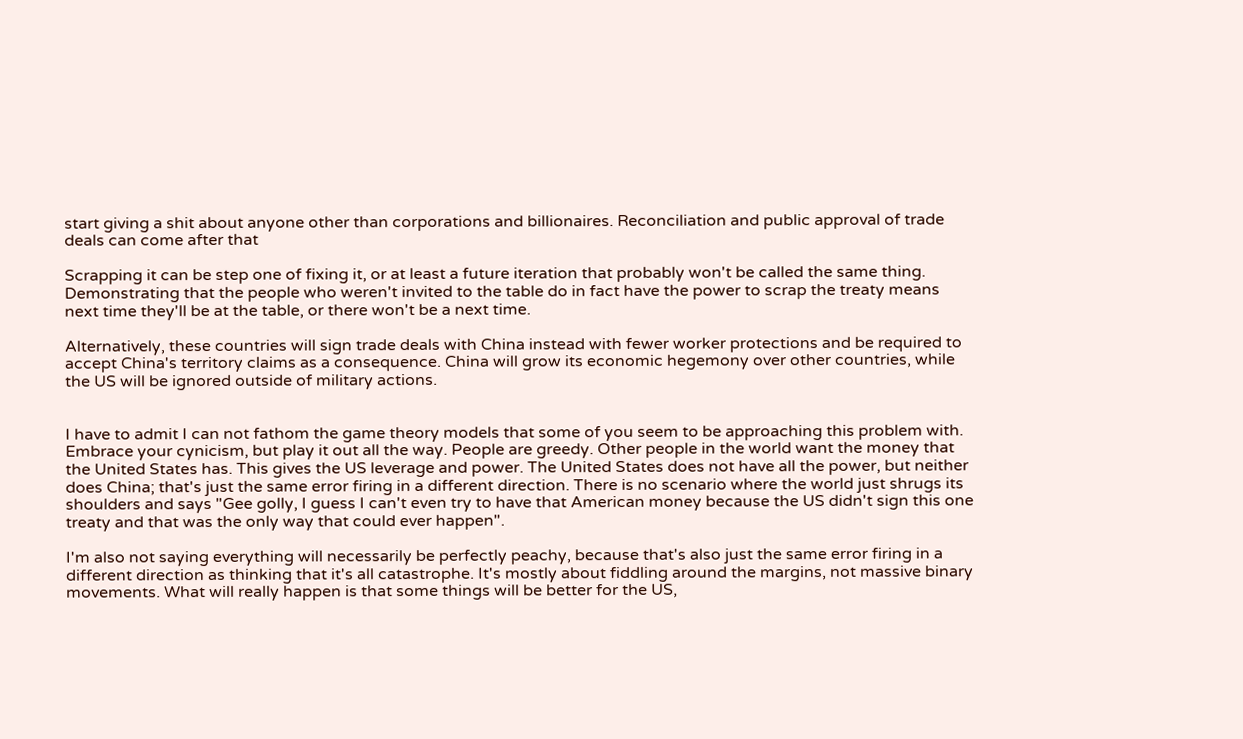start giving a shit about anyone other than corporations and billionaires. Reconciliation and public approval of trade deals can come after that

Scrapping it can be step one of fixing it, or at least a future iteration that probably won't be called the same thing. Demonstrating that the people who weren't invited to the table do in fact have the power to scrap the treaty means next time they'll be at the table, or there won't be a next time.

Alternatively, these countries will sign trade deals with China instead with fewer worker protections and be required to accept China's territory claims as a consequence. China will grow its economic hegemony over other countries, while the US will be ignored outside of military actions.


I have to admit I can not fathom the game theory models that some of you seem to be approaching this problem with. Embrace your cynicism, but play it out all the way. People are greedy. Other people in the world want the money that the United States has. This gives the US leverage and power. The United States does not have all the power, but neither does China; that's just the same error firing in a different direction. There is no scenario where the world just shrugs its shoulders and says "Gee golly, I guess I can't even try to have that American money because the US didn't sign this one treaty and that was the only way that could ever happen".

I'm also not saying everything will necessarily be perfectly peachy, because that's also just the same error firing in a different direction as thinking that it's all catastrophe. It's mostly about fiddling around the margins, not massive binary movements. What will really happen is that some things will be better for the US,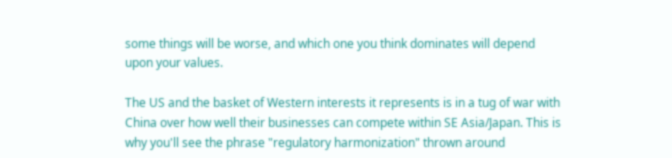some things will be worse, and which one you think dominates will depend upon your values.

The US and the basket of Western interests it represents is in a tug of war with China over how well their businesses can compete within SE Asia/Japan. This is why you'll see the phrase "regulatory harmonization" thrown around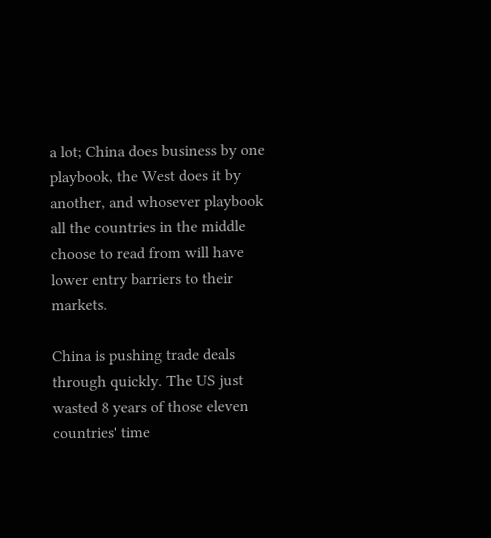a lot; China does business by one playbook, the West does it by another, and whosever playbook all the countries in the middle choose to read from will have lower entry barriers to their markets.

China is pushing trade deals through quickly. The US just wasted 8 years of those eleven countries' time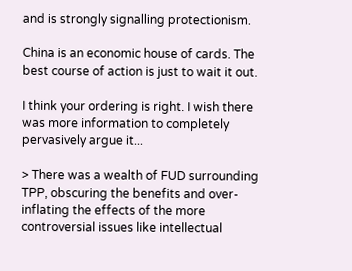and is strongly signalling protectionism.

China is an economic house of cards. The best course of action is just to wait it out.

I think your ordering is right. I wish there was more information to completely pervasively argue it...

> There was a wealth of FUD surrounding TPP, obscuring the benefits and over-inflating the effects of the more controversial issues like intellectual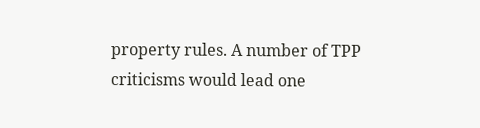property rules. A number of TPP criticisms would lead one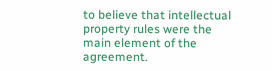to believe that intellectual property rules were the main element of the agreement.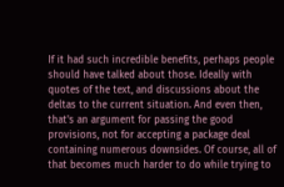If it had such incredible benefits, perhaps people should have talked about those. Ideally with quotes of the text, and discussions about the deltas to the current situation. And even then, that's an argument for passing the good provisions, not for accepting a package deal containing numerous downsides. Of course, all of that becomes much harder to do while trying to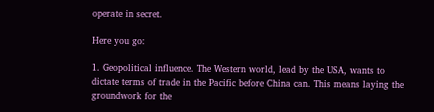operate in secret.

Here you go:

1. Geopolitical influence. The Western world, lead by the USA, wants to dictate terms of trade in the Pacific before China can. This means laying the groundwork for the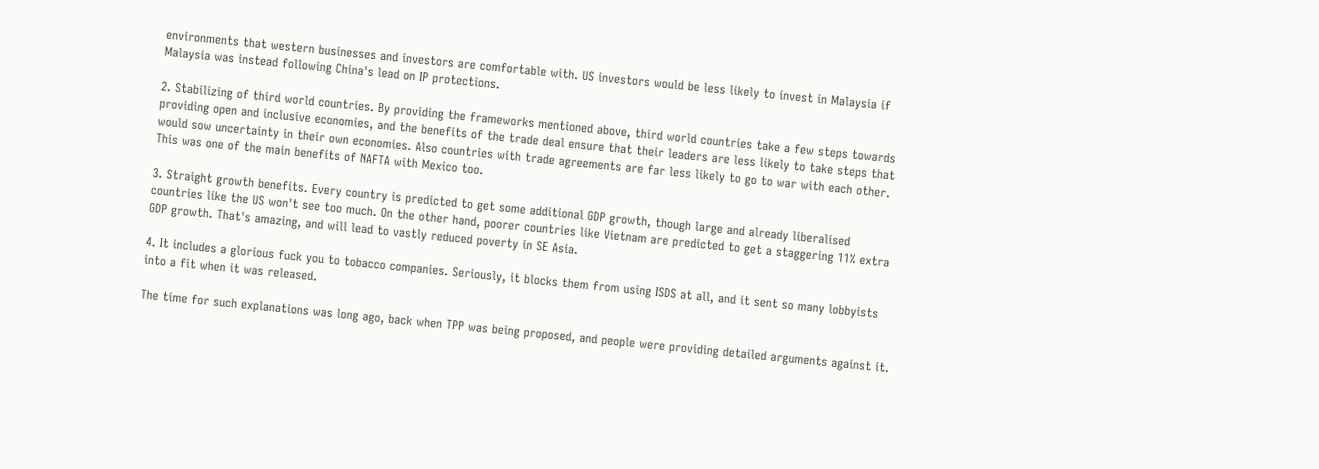environments that western businesses and investors are comfortable with. US investors would be less likely to invest in Malaysia if Malaysia was instead following China's lead on IP protections.

2. Stabilizing of third world countries. By providing the frameworks mentioned above, third world countries take a few steps towards providing open and inclusive economies, and the benefits of the trade deal ensure that their leaders are less likely to take steps that would sow uncertainty in their own economies. Also countries with trade agreements are far less likely to go to war with each other. This was one of the main benefits of NAFTA with Mexico too.

3. Straight growth benefits. Every country is predicted to get some additional GDP growth, though large and already liberalised countries like the US won't see too much. On the other hand, poorer countries like Vietnam are predicted to get a staggering 11% extra GDP growth. That's amazing, and will lead to vastly reduced poverty in SE Asia.

4. It includes a glorious fuck you to tobacco companies. Seriously, it blocks them from using ISDS at all, and it sent so many lobbyists into a fit when it was released.

The time for such explanations was long ago, back when TPP was being proposed, and people were providing detailed arguments against it.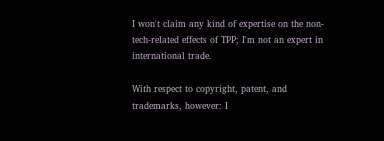I won't claim any kind of expertise on the non-tech-related effects of TPP; I'm not an expert in international trade.

With respect to copyright, patent, and trademarks, however: I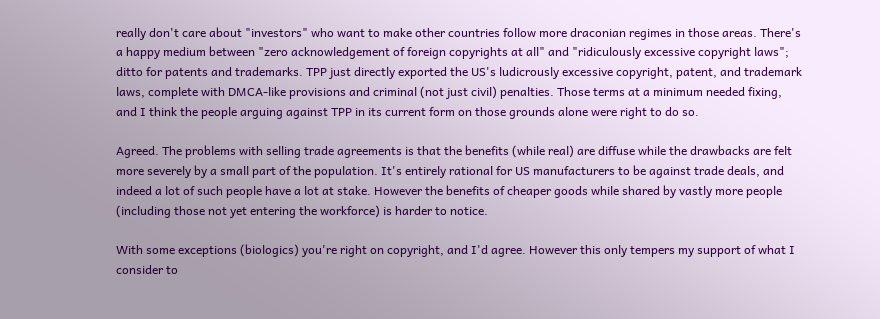really don't care about "investors" who want to make other countries follow more draconian regimes in those areas. There's a happy medium between "zero acknowledgement of foreign copyrights at all" and "ridiculously excessive copyright laws"; ditto for patents and trademarks. TPP just directly exported the US's ludicrously excessive copyright, patent, and trademark laws, complete with DMCA-like provisions and criminal (not just civil) penalties. Those terms at a minimum needed fixing, and I think the people arguing against TPP in its current form on those grounds alone were right to do so.

Agreed. The problems with selling trade agreements is that the benefits (while real) are diffuse while the drawbacks are felt more severely by a small part of the population. It's entirely rational for US manufacturers to be against trade deals, and indeed a lot of such people have a lot at stake. However the benefits of cheaper goods while shared by vastly more people (including those not yet entering the workforce) is harder to notice.

With some exceptions (biologics) you're right on copyright, and I'd agree. However this only tempers my support of what I consider to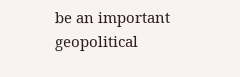be an important geopolitical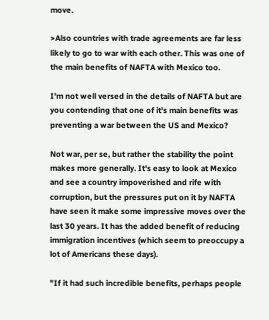move.

>Also countries with trade agreements are far less likely to go to war with each other. This was one of the main benefits of NAFTA with Mexico too.

I'm not well versed in the details of NAFTA but are you contending that one of it's main benefits was preventing a war between the US and Mexico?

Not war, per se, but rather the stability the point makes more generally. It's easy to look at Mexico and see a country impoverished and rife with corruption, but the pressures put on it by NAFTA have seen it make some impressive moves over the last 30 years. It has the added benefit of reducing immigration incentives (which seem to preoccupy a lot of Americans these days).

"If it had such incredible benefits, perhaps people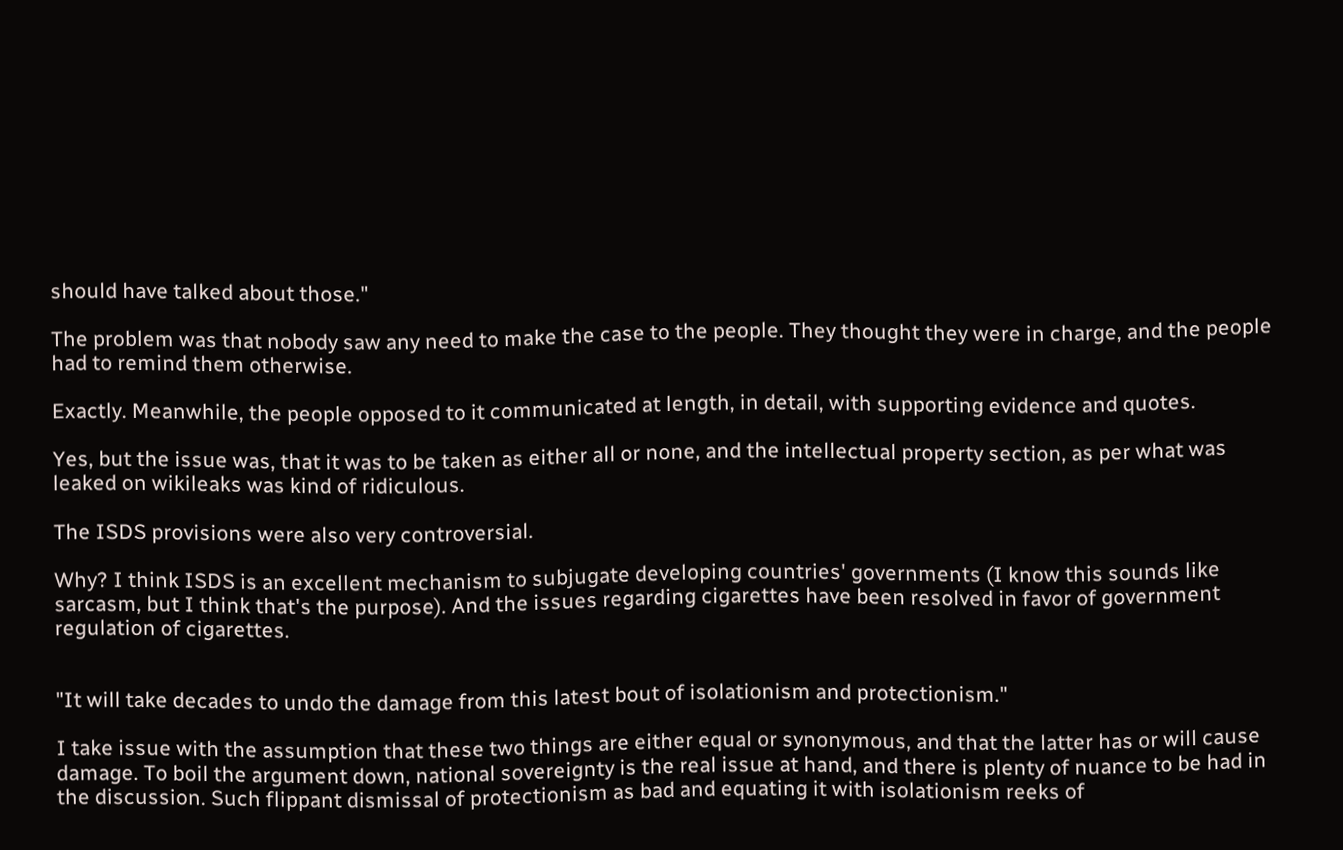should have talked about those."

The problem was that nobody saw any need to make the case to the people. They thought they were in charge, and the people had to remind them otherwise.

Exactly. Meanwhile, the people opposed to it communicated at length, in detail, with supporting evidence and quotes.

Yes, but the issue was, that it was to be taken as either all or none, and the intellectual property section, as per what was leaked on wikileaks was kind of ridiculous.

The ISDS provisions were also very controversial.

Why? I think ISDS is an excellent mechanism to subjugate developing countries' governments (I know this sounds like sarcasm, but I think that's the purpose). And the issues regarding cigarettes have been resolved in favor of government regulation of cigarettes.


"It will take decades to undo the damage from this latest bout of isolationism and protectionism."

I take issue with the assumption that these two things are either equal or synonymous, and that the latter has or will cause damage. To boil the argument down, national sovereignty is the real issue at hand, and there is plenty of nuance to be had in the discussion. Such flippant dismissal of protectionism as bad and equating it with isolationism reeks of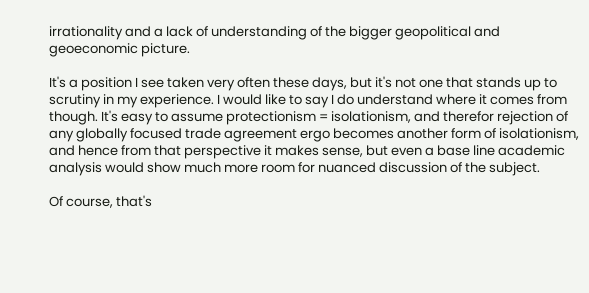irrationality and a lack of understanding of the bigger geopolitical and geoeconomic picture.

It's a position I see taken very often these days, but it's not one that stands up to scrutiny in my experience. I would like to say I do understand where it comes from though. It's easy to assume protectionism = isolationism, and therefor rejection of any globally focused trade agreement ergo becomes another form of isolationism, and hence from that perspective it makes sense, but even a base line academic analysis would show much more room for nuanced discussion of the subject.

Of course, that's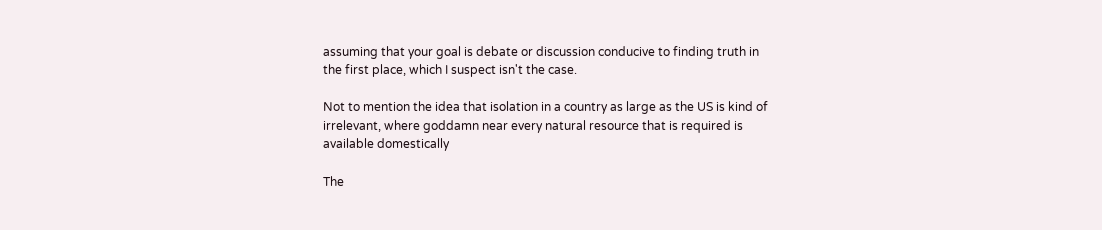assuming that your goal is debate or discussion conducive to finding truth in the first place, which I suspect isn't the case.

Not to mention the idea that isolation in a country as large as the US is kind of irrelevant, where goddamn near every natural resource that is required is available domestically

The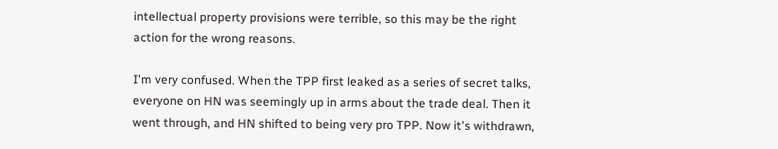intellectual property provisions were terrible, so this may be the right action for the wrong reasons.

I'm very confused. When the TPP first leaked as a series of secret talks, everyone on HN was seemingly up in arms about the trade deal. Then it went through, and HN shifted to being very pro TPP. Now it's withdrawn,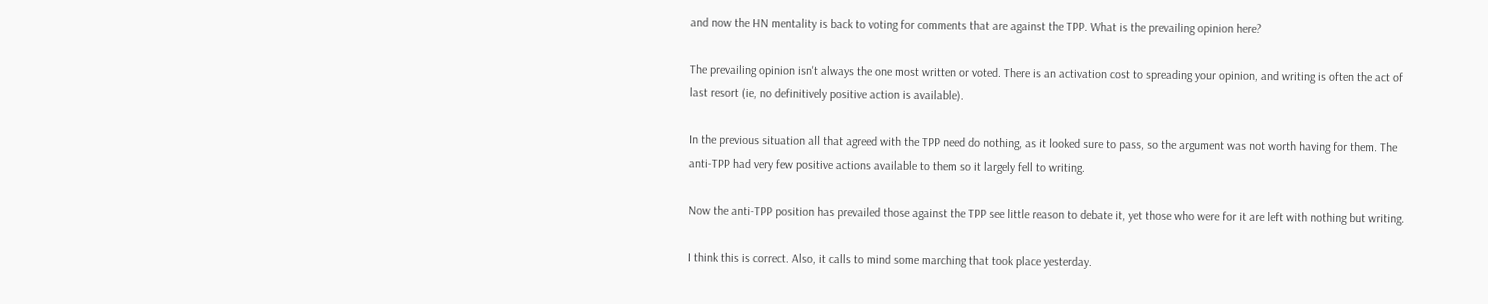and now the HN mentality is back to voting for comments that are against the TPP. What is the prevailing opinion here?

The prevailing opinion isn't always the one most written or voted. There is an activation cost to spreading your opinion, and writing is often the act of last resort (ie, no definitively positive action is available).

In the previous situation all that agreed with the TPP need do nothing, as it looked sure to pass, so the argument was not worth having for them. The anti-TPP had very few positive actions available to them so it largely fell to writing.

Now the anti-TPP position has prevailed those against the TPP see little reason to debate it, yet those who were for it are left with nothing but writing.

I think this is correct. Also, it calls to mind some marching that took place yesterday.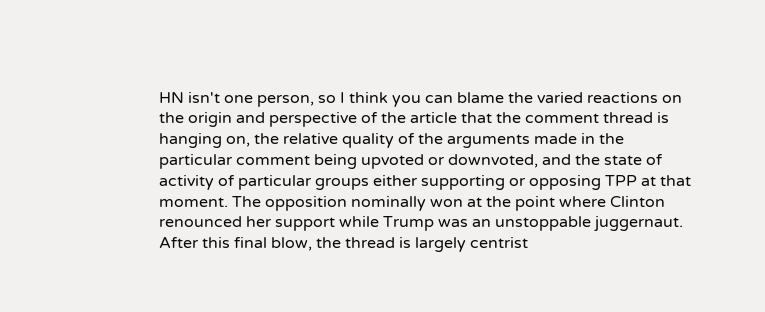HN isn't one person, so I think you can blame the varied reactions on the origin and perspective of the article that the comment thread is hanging on, the relative quality of the arguments made in the particular comment being upvoted or downvoted, and the state of activity of particular groups either supporting or opposing TPP at that moment. The opposition nominally won at the point where Clinton renounced her support while Trump was an unstoppable juggernaut. After this final blow, the thread is largely centrist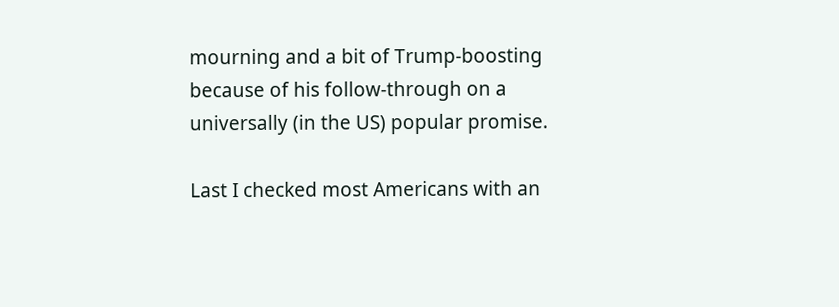mourning and a bit of Trump-boosting because of his follow-through on a universally (in the US) popular promise.

Last I checked most Americans with an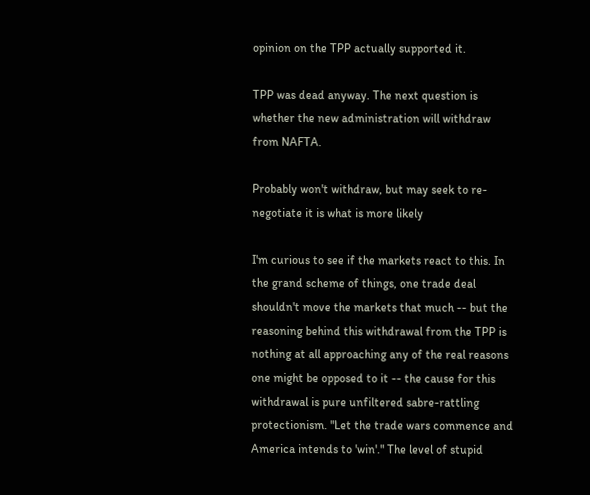opinion on the TPP actually supported it.

TPP was dead anyway. The next question is whether the new administration will withdraw from NAFTA.

Probably won't withdraw, but may seek to re-negotiate it is what is more likely

I'm curious to see if the markets react to this. In the grand scheme of things, one trade deal shouldn't move the markets that much -- but the reasoning behind this withdrawal from the TPP is nothing at all approaching any of the real reasons one might be opposed to it -- the cause for this withdrawal is pure unfiltered sabre-rattling protectionism. "Let the trade wars commence and America intends to 'win'." The level of stupid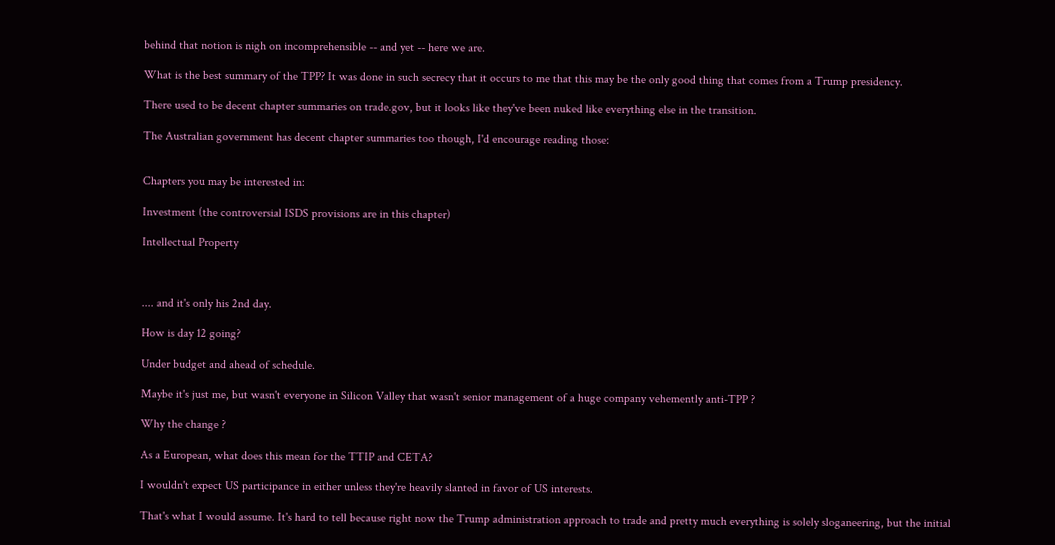behind that notion is nigh on incomprehensible -- and yet -- here we are.

What is the best summary of the TPP? It was done in such secrecy that it occurs to me that this may be the only good thing that comes from a Trump presidency.

There used to be decent chapter summaries on trade.gov, but it looks like they've been nuked like everything else in the transition.

The Australian government has decent chapter summaries too though, I'd encourage reading those:


Chapters you may be interested in:

Investment (the controversial ISDS provisions are in this chapter)

Intellectual Property



.... and it's only his 2nd day.

How is day 12 going?

Under budget and ahead of schedule.

Maybe it's just me, but wasn't everyone in Silicon Valley that wasn't senior management of a huge company vehemently anti-TPP ?

Why the change ?

As a European, what does this mean for the TTIP and CETA?

I wouldn't expect US participance in either unless they're heavily slanted in favor of US interests.

That's what I would assume. It's hard to tell because right now the Trump administration approach to trade and pretty much everything is solely sloganeering, but the initial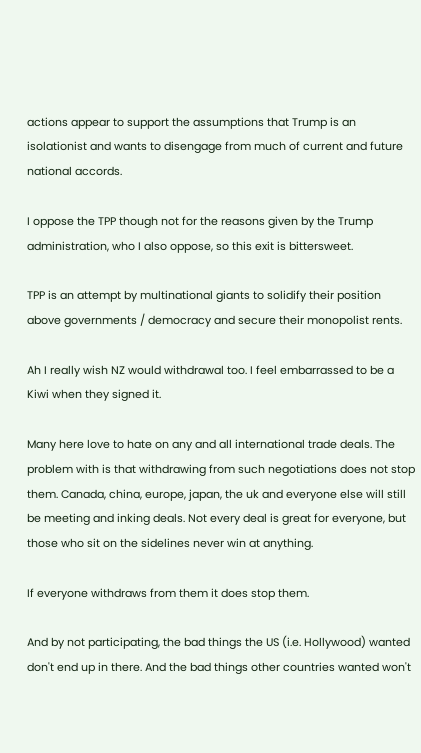actions appear to support the assumptions that Trump is an isolationist and wants to disengage from much of current and future national accords.

I oppose the TPP though not for the reasons given by the Trump administration, who I also oppose, so this exit is bittersweet.

TPP is an attempt by multinational giants to solidify their position above governments / democracy and secure their monopolist rents.

Ah I really wish NZ would withdrawal too. I feel embarrassed to be a Kiwi when they signed it.

Many here love to hate on any and all international trade deals. The problem with is that withdrawing from such negotiations does not stop them. Canada, china, europe, japan, the uk and everyone else will still be meeting and inking deals. Not every deal is great for everyone, but those who sit on the sidelines never win at anything.

If everyone withdraws from them it does stop them.

And by not participating, the bad things the US (i.e. Hollywood) wanted don't end up in there. And the bad things other countries wanted won't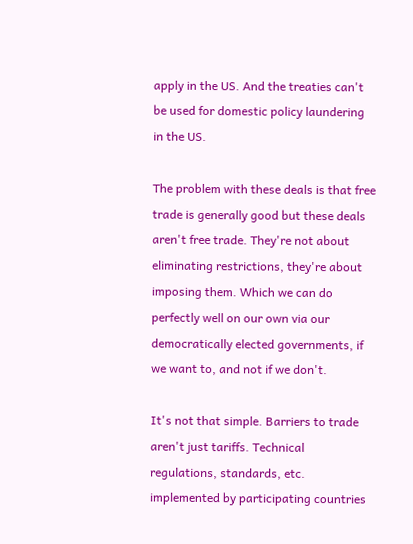apply in the US. And the treaties can't be used for domestic policy laundering in the US.

The problem with these deals is that free trade is generally good but these deals aren't free trade. They're not about eliminating restrictions, they're about imposing them. Which we can do perfectly well on our own via our democratically elected governments, if we want to, and not if we don't.

It's not that simple. Barriers to trade aren't just tariffs. Technical regulations, standards, etc. implemented by participating countries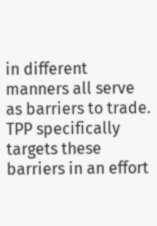in different manners all serve as barriers to trade. TPP specifically targets these barriers in an effort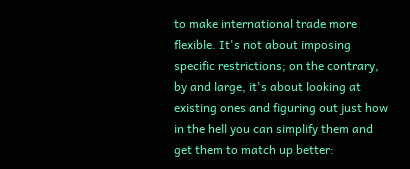to make international trade more flexible. It's not about imposing specific restrictions; on the contrary, by and large, it's about looking at existing ones and figuring out just how in the hell you can simplify them and get them to match up better: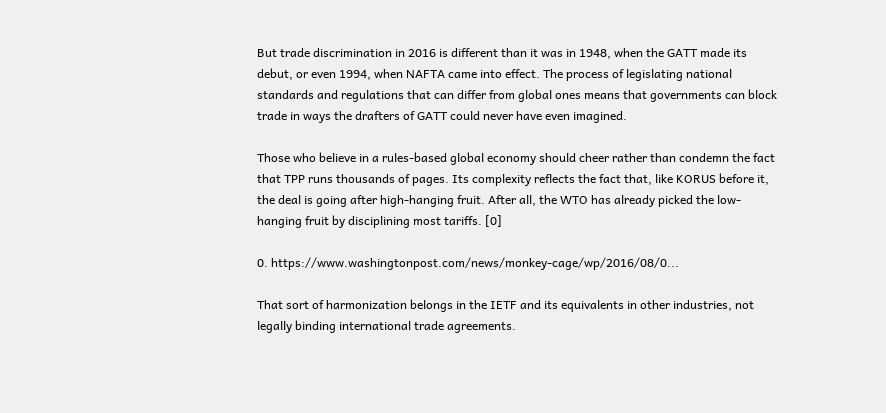But trade discrimination in 2016 is different than it was in 1948, when the GATT made its debut, or even 1994, when NAFTA came into effect. The process of legislating national standards and regulations that can differ from global ones means that governments can block trade in ways the drafters of GATT could never have even imagined.

Those who believe in a rules-based global economy should cheer rather than condemn the fact that TPP runs thousands of pages. Its complexity reflects the fact that, like KORUS before it, the deal is going after high-hanging fruit. After all, the WTO has already picked the low-hanging fruit by disciplining most tariffs. [0]

0. https://www.washingtonpost.com/news/monkey-cage/wp/2016/08/0...

That sort of harmonization belongs in the IETF and its equivalents in other industries, not legally binding international trade agreements.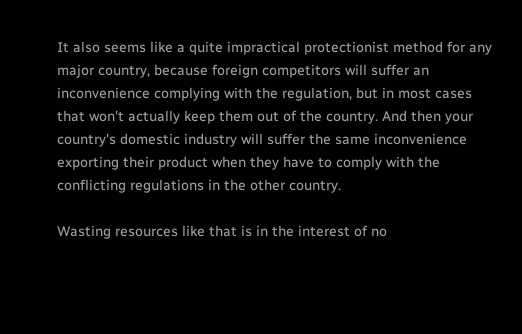It also seems like a quite impractical protectionist method for any major country, because foreign competitors will suffer an inconvenience complying with the regulation, but in most cases that won't actually keep them out of the country. And then your country's domestic industry will suffer the same inconvenience exporting their product when they have to comply with the conflicting regulations in the other country.

Wasting resources like that is in the interest of no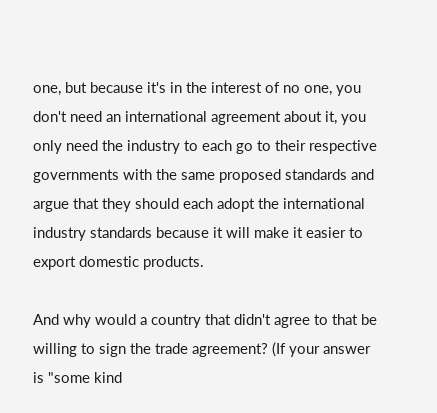one, but because it's in the interest of no one, you don't need an international agreement about it, you only need the industry to each go to their respective governments with the same proposed standards and argue that they should each adopt the international industry standards because it will make it easier to export domestic products.

And why would a country that didn't agree to that be willing to sign the trade agreement? (If your answer is "some kind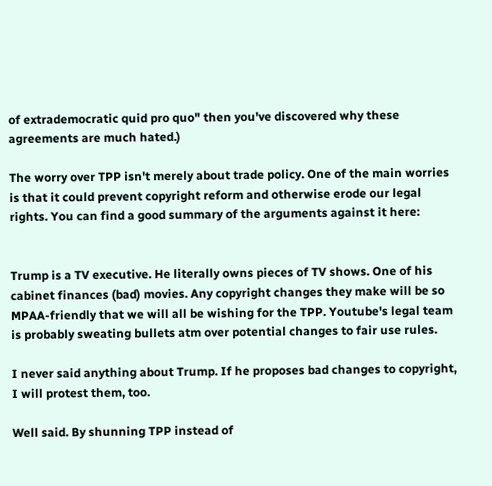of extrademocratic quid pro quo" then you've discovered why these agreements are much hated.)

The worry over TPP isn't merely about trade policy. One of the main worries is that it could prevent copyright reform and otherwise erode our legal rights. You can find a good summary of the arguments against it here:


Trump is a TV executive. He literally owns pieces of TV shows. One of his cabinet finances (bad) movies. Any copyright changes they make will be so MPAA-friendly that we will all be wishing for the TPP. Youtube's legal team is probably sweating bullets atm over potential changes to fair use rules.

I never said anything about Trump. If he proposes bad changes to copyright, I will protest them, too.

Well said. By shunning TPP instead of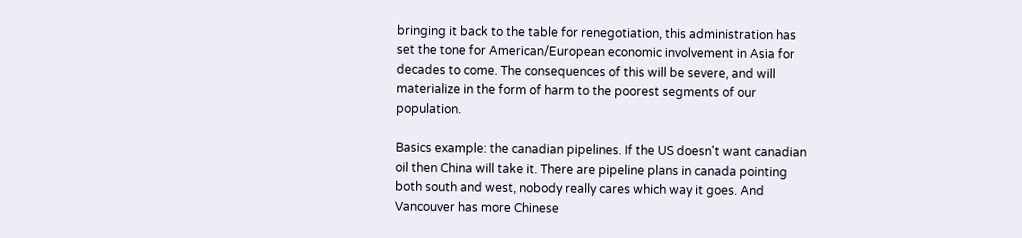bringing it back to the table for renegotiation, this administration has set the tone for American/European economic involvement in Asia for decades to come. The consequences of this will be severe, and will materialize in the form of harm to the poorest segments of our population.

Basics example: the canadian pipelines. If the US doesn't want canadian oil then China will take it. There are pipeline plans in canada pointing both south and west, nobody really cares which way it goes. And Vancouver has more Chinese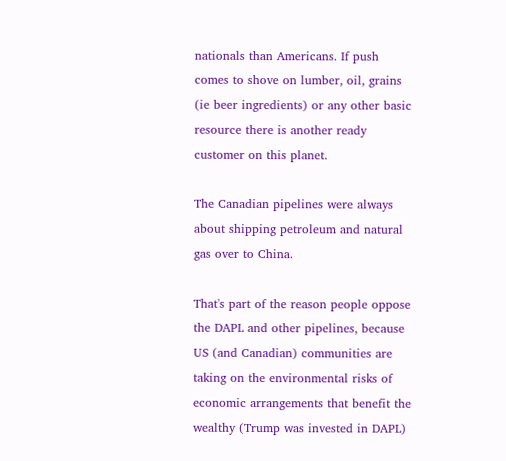nationals than Americans. If push comes to shove on lumber, oil, grains (ie beer ingredients) or any other basic resource there is another ready customer on this planet.

The Canadian pipelines were always about shipping petroleum and natural gas over to China.

That's part of the reason people oppose the DAPL and other pipelines, because US (and Canadian) communities are taking on the environmental risks of economic arrangements that benefit the wealthy (Trump was invested in DAPL)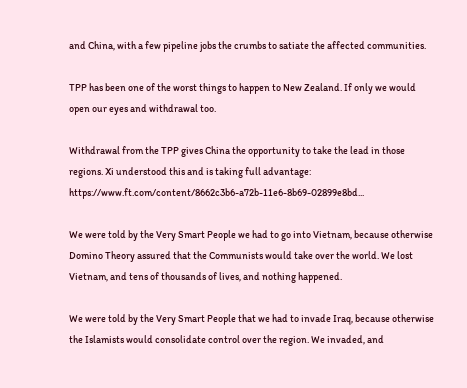and China, with a few pipeline jobs the crumbs to satiate the affected communities.

TPP has been one of the worst things to happen to New Zealand. If only we would open our eyes and withdrawal too.

Withdrawal from the TPP gives China the opportunity to take the lead in those regions. Xi understood this and is taking full advantage: https://www.ft.com/content/8662c3b6-a72b-11e6-8b69-02899e8bd...

We were told by the Very Smart People we had to go into Vietnam, because otherwise Domino Theory assured that the Communists would take over the world. We lost Vietnam, and tens of thousands of lives, and nothing happened.

We were told by the Very Smart People that we had to invade Iraq, because otherwise the Islamists would consolidate control over the region. We invaded, and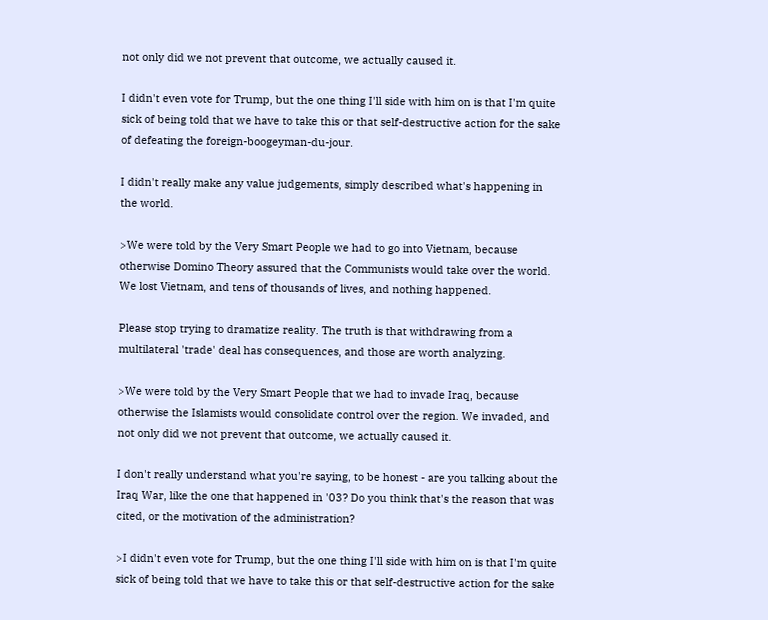not only did we not prevent that outcome, we actually caused it.

I didn't even vote for Trump, but the one thing I'll side with him on is that I'm quite sick of being told that we have to take this or that self-destructive action for the sake of defeating the foreign-boogeyman-du-jour.

I didn't really make any value judgements, simply described what's happening in the world.

>We were told by the Very Smart People we had to go into Vietnam, because otherwise Domino Theory assured that the Communists would take over the world. We lost Vietnam, and tens of thousands of lives, and nothing happened.

Please stop trying to dramatize reality. The truth is that withdrawing from a multilateral 'trade' deal has consequences, and those are worth analyzing.

>We were told by the Very Smart People that we had to invade Iraq, because otherwise the Islamists would consolidate control over the region. We invaded, and not only did we not prevent that outcome, we actually caused it.

I don't really understand what you're saying, to be honest - are you talking about the Iraq War, like the one that happened in '03? Do you think that's the reason that was cited, or the motivation of the administration?

>I didn't even vote for Trump, but the one thing I'll side with him on is that I'm quite sick of being told that we have to take this or that self-destructive action for the sake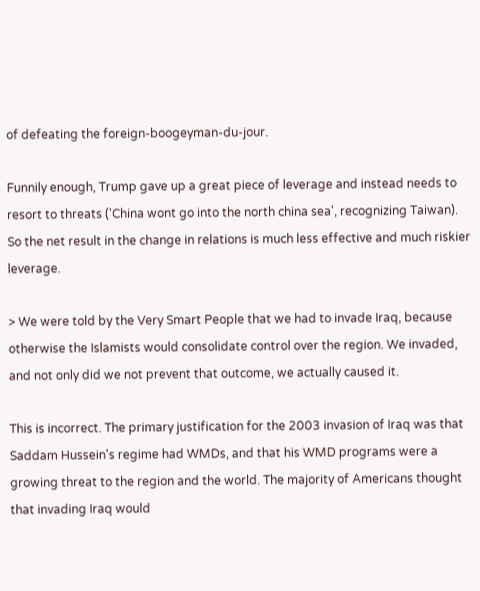of defeating the foreign-boogeyman-du-jour.

Funnily enough, Trump gave up a great piece of leverage and instead needs to resort to threats ('China wont go into the north china sea', recognizing Taiwan). So the net result in the change in relations is much less effective and much riskier leverage.

> We were told by the Very Smart People that we had to invade Iraq, because otherwise the Islamists would consolidate control over the region. We invaded, and not only did we not prevent that outcome, we actually caused it.

This is incorrect. The primary justification for the 2003 invasion of Iraq was that Saddam Hussein's regime had WMDs, and that his WMD programs were a growing threat to the region and the world. The majority of Americans thought that invading Iraq would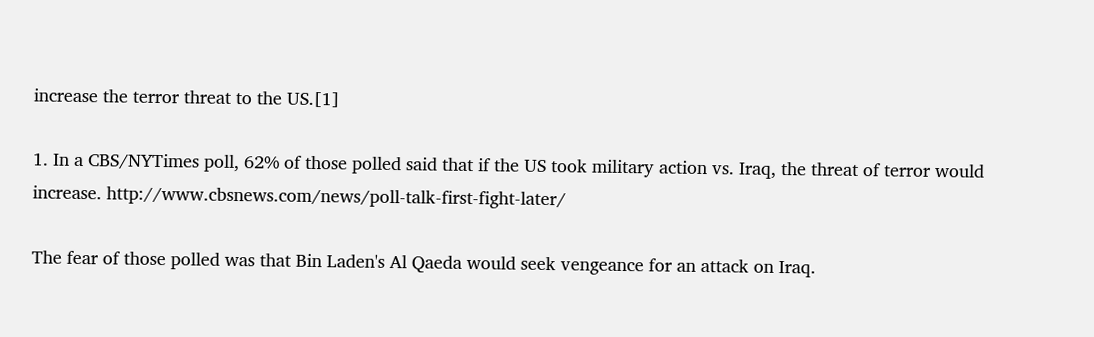increase the terror threat to the US.[1]

1. In a CBS/NYTimes poll, 62% of those polled said that if the US took military action vs. Iraq, the threat of terror would increase. http://www.cbsnews.com/news/poll-talk-first-fight-later/

The fear of those polled was that Bin Laden's Al Qaeda would seek vengeance for an attack on Iraq.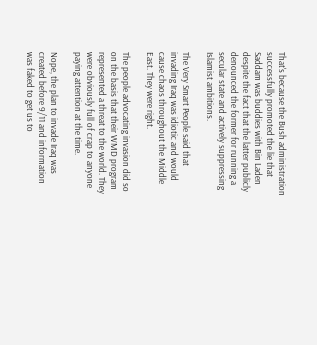That's because the Bush administration successfully promoted the lie that Saddam was buddies with Bin Laden despite the fact that the latter publicly denounced the former for running a secular state and actively suppressing Islamist ambitions.

The Very Smart People said that invading Iraq was idiotic and would cause chaos throughout the Middle East. They were right.

The people advocating invasion did so on the basis that their WMD program represented a threat to the world. They were obviously full of crap to anyone paying attention at the time.

Nope, the plan to invade Iraq was created before 9/11 and information was faked to get us to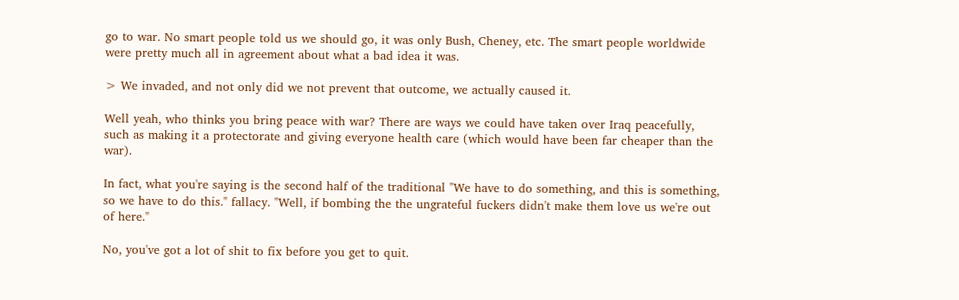go to war. No smart people told us we should go, it was only Bush, Cheney, etc. The smart people worldwide were pretty much all in agreement about what a bad idea it was.

> We invaded, and not only did we not prevent that outcome, we actually caused it.

Well yeah, who thinks you bring peace with war? There are ways we could have taken over Iraq peacefully, such as making it a protectorate and giving everyone health care (which would have been far cheaper than the war).

In fact, what you're saying is the second half of the traditional "We have to do something, and this is something, so we have to do this." fallacy. "Well, if bombing the the ungrateful fuckers didn't make them love us we're out of here."

No, you've got a lot of shit to fix before you get to quit.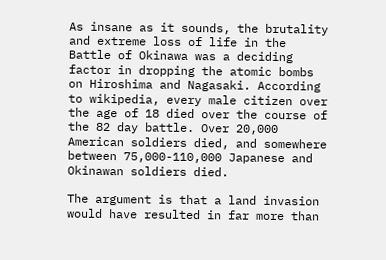As insane as it sounds, the brutality and extreme loss of life in the Battle of Okinawa was a deciding factor in dropping the atomic bombs on Hiroshima and Nagasaki. According to wikipedia, every male citizen over the age of 18 died over the course of the 82 day battle. Over 20,000 American soldiers died, and somewhere between 75,000-110,000 Japanese and Okinawan soldiers died.

The argument is that a land invasion would have resulted in far more than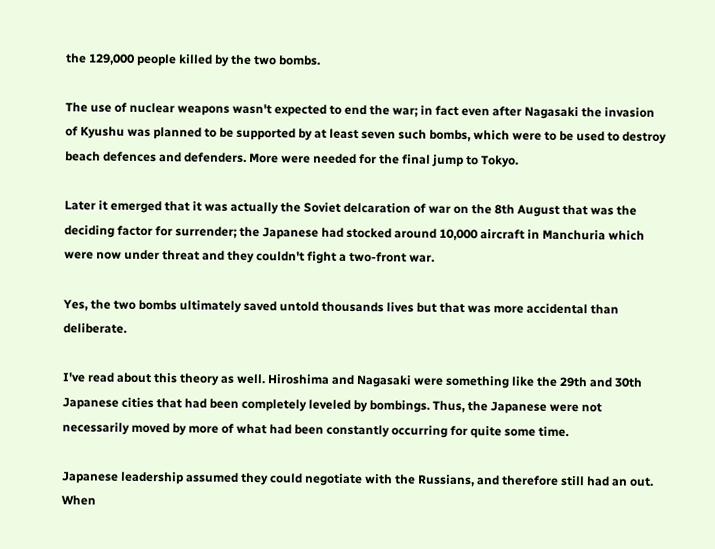the 129,000 people killed by the two bombs.

The use of nuclear weapons wasn't expected to end the war; in fact even after Nagasaki the invasion of Kyushu was planned to be supported by at least seven such bombs, which were to be used to destroy beach defences and defenders. More were needed for the final jump to Tokyo.

Later it emerged that it was actually the Soviet delcaration of war on the 8th August that was the deciding factor for surrender; the Japanese had stocked around 10,000 aircraft in Manchuria which were now under threat and they couldn't fight a two-front war.

Yes, the two bombs ultimately saved untold thousands lives but that was more accidental than deliberate.

I've read about this theory as well. Hiroshima and Nagasaki were something like the 29th and 30th Japanese cities that had been completely leveled by bombings. Thus, the Japanese were not necessarily moved by more of what had been constantly occurring for quite some time.

Japanese leadership assumed they could negotiate with the Russians, and therefore still had an out. When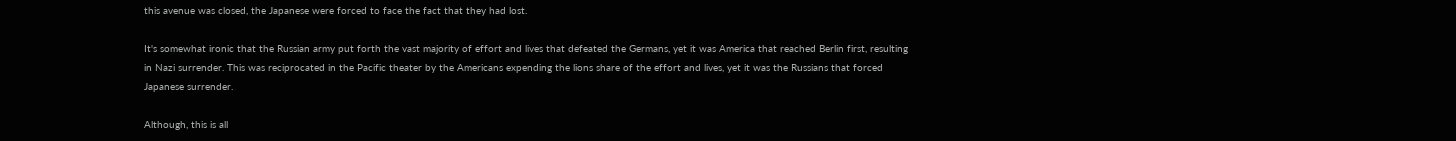this avenue was closed, the Japanese were forced to face the fact that they had lost.

It's somewhat ironic that the Russian army put forth the vast majority of effort and lives that defeated the Germans, yet it was America that reached Berlin first, resulting in Nazi surrender. This was reciprocated in the Pacific theater by the Americans expending the lions share of the effort and lives, yet it was the Russians that forced Japanese surrender.

Although, this is all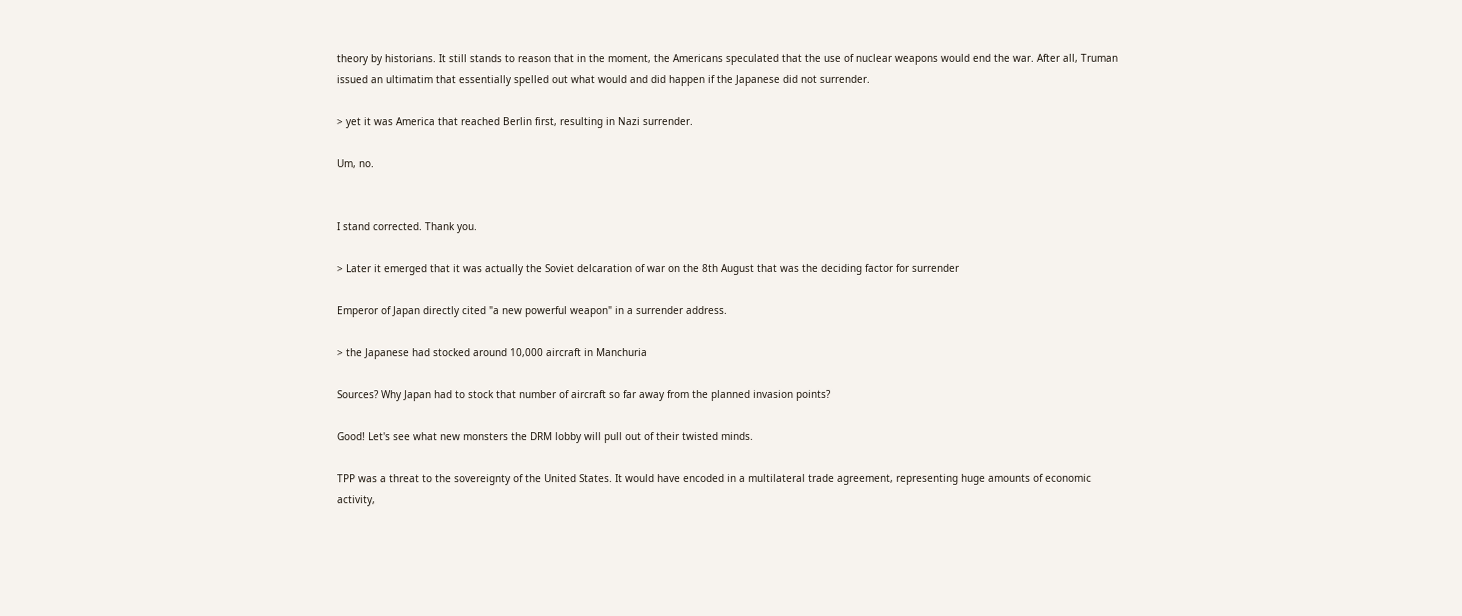theory by historians. It still stands to reason that in the moment, the Americans speculated that the use of nuclear weapons would end the war. After all, Truman issued an ultimatim that essentially spelled out what would and did happen if the Japanese did not surrender.

> yet it was America that reached Berlin first, resulting in Nazi surrender.

Um, no.


I stand corrected. Thank you.

> Later it emerged that it was actually the Soviet delcaration of war on the 8th August that was the deciding factor for surrender

Emperor of Japan directly cited "a new powerful weapon" in a surrender address.

> the Japanese had stocked around 10,000 aircraft in Manchuria

Sources? Why Japan had to stock that number of aircraft so far away from the planned invasion points?

Good! Let's see what new monsters the DRM lobby will pull out of their twisted minds.

TPP was a threat to the sovereignty of the United States. It would have encoded in a multilateral trade agreement, representing huge amounts of economic activity,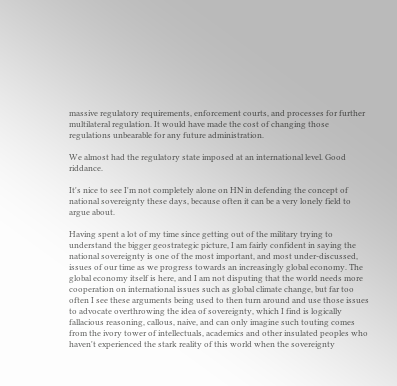massive regulatory requirements, enforcement courts, and processes for further multilateral regulation. It would have made the cost of changing those regulations unbearable for any future administration.

We almost had the regulatory state imposed at an international level. Good riddance.

It's nice to see I'm not completely alone on HN in defending the concept of national sovereignty these days, because often it can be a very lonely field to argue about.

Having spent a lot of my time since getting out of the military trying to understand the bigger geostrategic picture, I am fairly confident in saying the national sovereignty is one of the most important, and most under-discussed, issues of our time as we progress towards an increasingly global economy. The global economy itself is here, and I am not disputing that the world needs more cooperation on international issues such as global climate change, but far too often I see these arguments being used to then turn around and use those issues to advocate overthrowing the idea of sovereignty, which I find is logically fallacious reasoning, callous, naive, and can only imagine such touting comes from the ivory tower of intellectuals, academics and other insulated peoples who haven't experienced the stark reality of this world when the sovereignty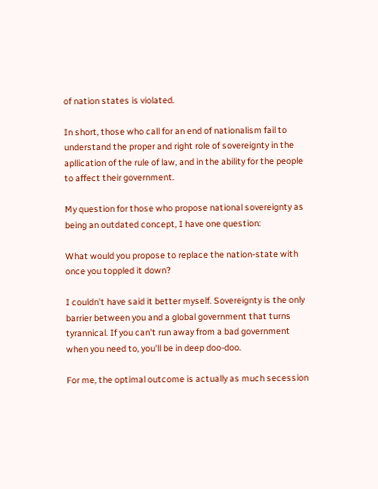of nation states is violated.

In short, those who call for an end of nationalism fail to understand the proper and right role of sovereignty in the apllication of the rule of law, and in the ability for the people to affect their government.

My question for those who propose national sovereignty as being an outdated concept, I have one question:

What would you propose to replace the nation-state with once you toppled it down?

I couldn't have said it better myself. Sovereignty is the only barrier between you and a global government that turns tyrannical. If you can't run away from a bad government when you need to, you'll be in deep doo-doo.

For me, the optimal outcome is actually as much secession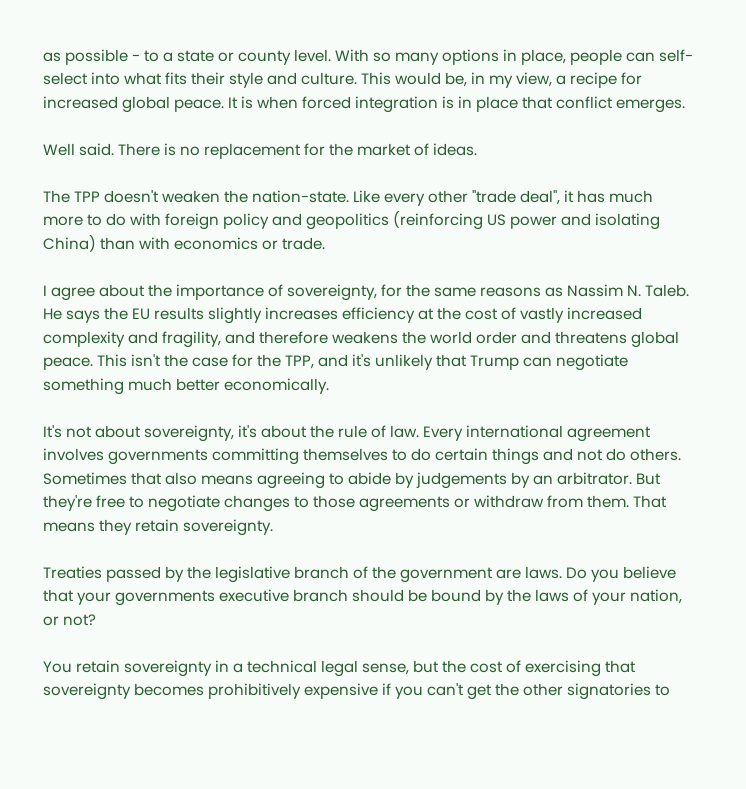as possible - to a state or county level. With so many options in place, people can self-select into what fits their style and culture. This would be, in my view, a recipe for increased global peace. It is when forced integration is in place that conflict emerges.

Well said. There is no replacement for the market of ideas.

The TPP doesn't weaken the nation-state. Like every other "trade deal", it has much more to do with foreign policy and geopolitics (reinforcing US power and isolating China) than with economics or trade.

I agree about the importance of sovereignty, for the same reasons as Nassim N. Taleb. He says the EU results slightly increases efficiency at the cost of vastly increased complexity and fragility, and therefore weakens the world order and threatens global peace. This isn't the case for the TPP, and it's unlikely that Trump can negotiate something much better economically.

It's not about sovereignty, it's about the rule of law. Every international agreement involves governments committing themselves to do certain things and not do others. Sometimes that also means agreeing to abide by judgements by an arbitrator. But they're free to negotiate changes to those agreements or withdraw from them. That means they retain sovereignty.

Treaties passed by the legislative branch of the government are laws. Do you believe that your governments executive branch should be bound by the laws of your nation, or not?

You retain sovereignty in a technical legal sense, but the cost of exercising that sovereignty becomes prohibitively expensive if you can't get the other signatories to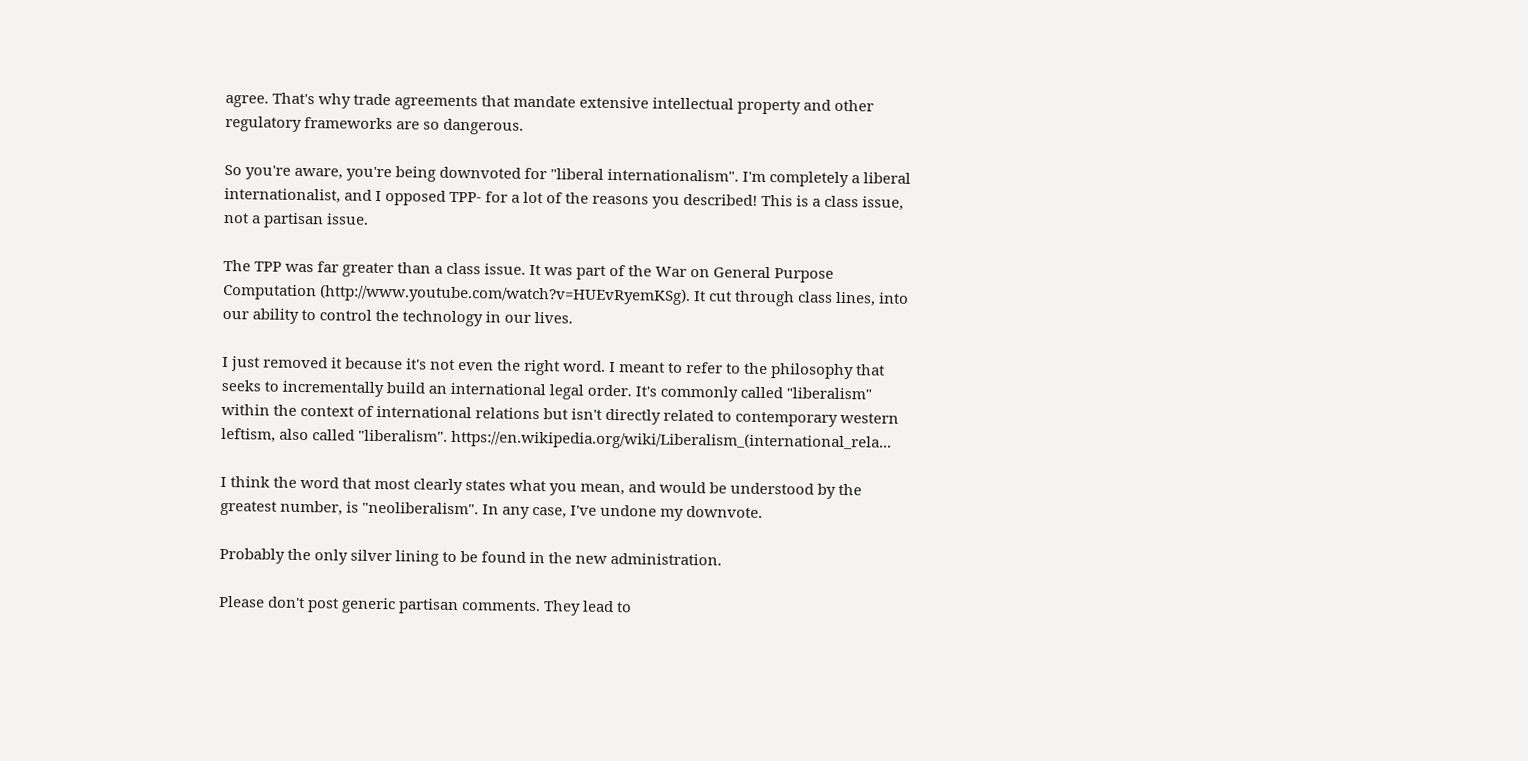agree. That's why trade agreements that mandate extensive intellectual property and other regulatory frameworks are so dangerous.

So you're aware, you're being downvoted for "liberal internationalism". I'm completely a liberal internationalist, and I opposed TPP- for a lot of the reasons you described! This is a class issue, not a partisan issue.

The TPP was far greater than a class issue. It was part of the War on General Purpose Computation (http://www.youtube.com/watch?v=HUEvRyemKSg). It cut through class lines, into our ability to control the technology in our lives.

I just removed it because it's not even the right word. I meant to refer to the philosophy that seeks to incrementally build an international legal order. It's commonly called "liberalism" within the context of international relations but isn't directly related to contemporary western leftism, also called "liberalism". https://en.wikipedia.org/wiki/Liberalism_(international_rela...

I think the word that most clearly states what you mean, and would be understood by the greatest number, is "neoliberalism". In any case, I've undone my downvote.

Probably the only silver lining to be found in the new administration.

Please don't post generic partisan comments. They lead to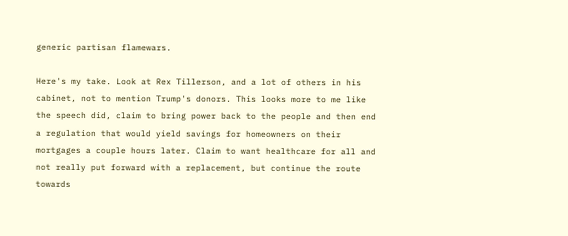generic partisan flamewars.

Here's my take. Look at Rex Tillerson, and a lot of others in his cabinet, not to mention Trump's donors. This looks more to me like the speech did, claim to bring power back to the people and then end a regulation that would yield savings for homeowners on their mortgages a couple hours later. Claim to want healthcare for all and not really put forward with a replacement, but continue the route towards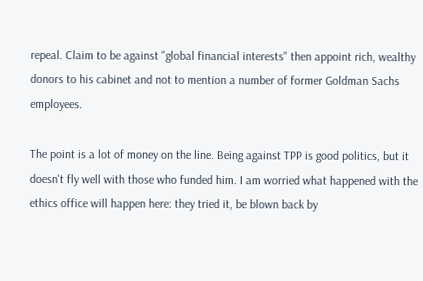repeal. Claim to be against "global financial interests" then appoint rich, wealthy donors to his cabinet and not to mention a number of former Goldman Sachs employees.

The point is a lot of money on the line. Being against TPP is good politics, but it doesn't fly well with those who funded him. I am worried what happened with the ethics office will happen here: they tried it, be blown back by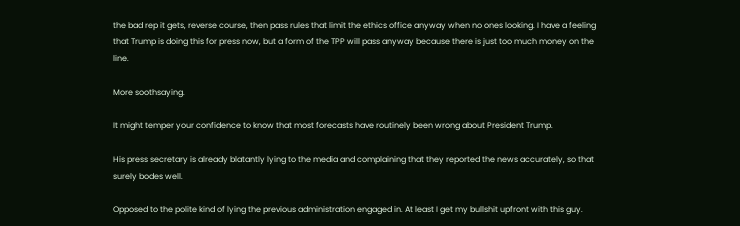the bad rep it gets, reverse course, then pass rules that limit the ethics office anyway when no ones looking. I have a feeling that Trump is doing this for press now, but a form of the TPP will pass anyway because there is just too much money on the line.

More soothsaying.

It might temper your confidence to know that most forecasts have routinely been wrong about President Trump.

His press secretary is already blatantly lying to the media and complaining that they reported the news accurately, so that surely bodes well.

Opposed to the polite kind of lying the previous administration engaged in. At least I get my bullshit upfront with this guy.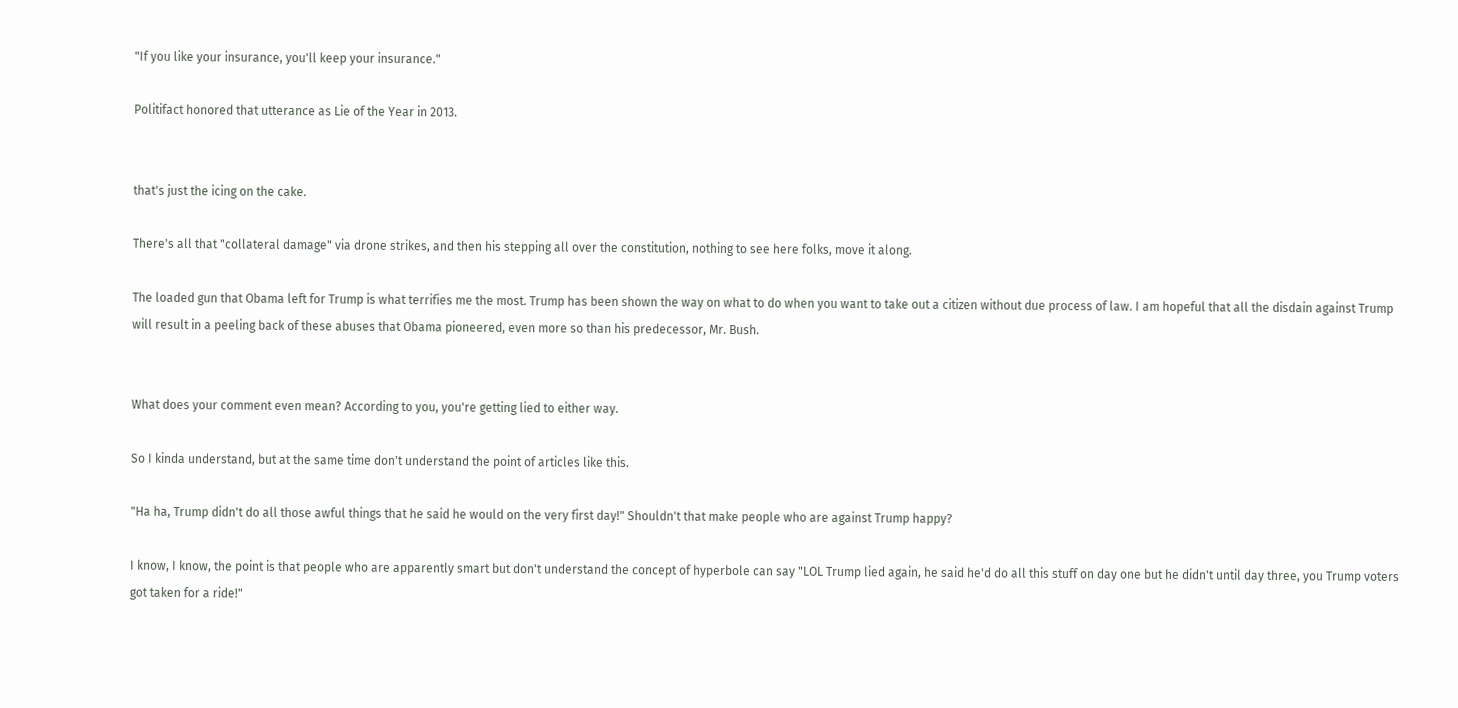"If you like your insurance, you'll keep your insurance."

Politifact honored that utterance as Lie of the Year in 2013.


that's just the icing on the cake.

There's all that "collateral damage" via drone strikes, and then his stepping all over the constitution, nothing to see here folks, move it along.

The loaded gun that Obama left for Trump is what terrifies me the most. Trump has been shown the way on what to do when you want to take out a citizen without due process of law. I am hopeful that all the disdain against Trump will result in a peeling back of these abuses that Obama pioneered, even more so than his predecessor, Mr. Bush.


What does your comment even mean? According to you, you're getting lied to either way.

So I kinda understand, but at the same time don't understand the point of articles like this.

"Ha ha, Trump didn't do all those awful things that he said he would on the very first day!" Shouldn't that make people who are against Trump happy?

I know, I know, the point is that people who are apparently smart but don't understand the concept of hyperbole can say "LOL Trump lied again, he said he'd do all this stuff on day one but he didn't until day three, you Trump voters got taken for a ride!"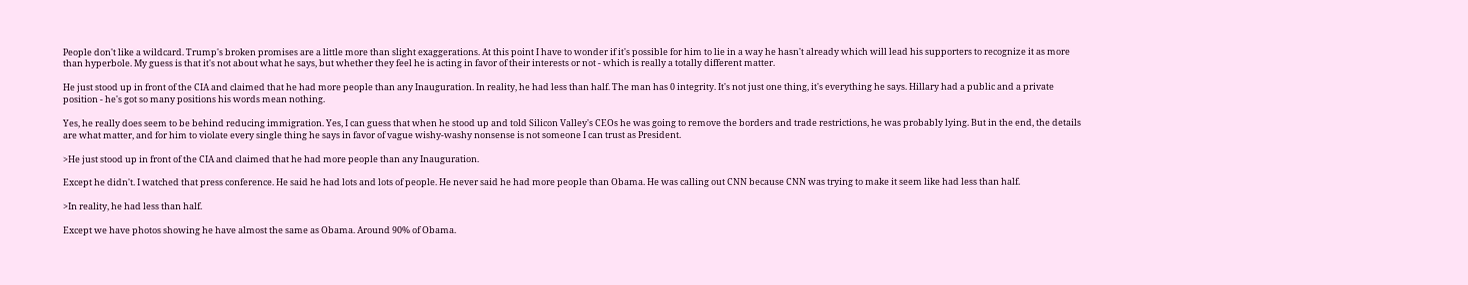People don't like a wildcard. Trump's broken promises are a little more than slight exaggerations. At this point I have to wonder if it's possible for him to lie in a way he hasn't already which will lead his supporters to recognize it as more than hyperbole. My guess is that it's not about what he says, but whether they feel he is acting in favor of their interests or not - which is really a totally different matter.

He just stood up in front of the CIA and claimed that he had more people than any Inauguration. In reality, he had less than half. The man has 0 integrity. It's not just one thing, it's everything he says. Hillary had a public and a private position - he's got so many positions his words mean nothing.

Yes, he really does seem to be behind reducing immigration. Yes, I can guess that when he stood up and told Silicon Valley's CEOs he was going to remove the borders and trade restrictions, he was probably lying. But in the end, the details are what matter, and for him to violate every single thing he says in favor of vague wishy-washy nonsense is not someone I can trust as President.

>He just stood up in front of the CIA and claimed that he had more people than any Inauguration.

Except he didn't. I watched that press conference. He said he had lots and lots of people. He never said he had more people than Obama. He was calling out CNN because CNN was trying to make it seem like had less than half.

>In reality, he had less than half.

Except we have photos showing he have almost the same as Obama. Around 90% of Obama.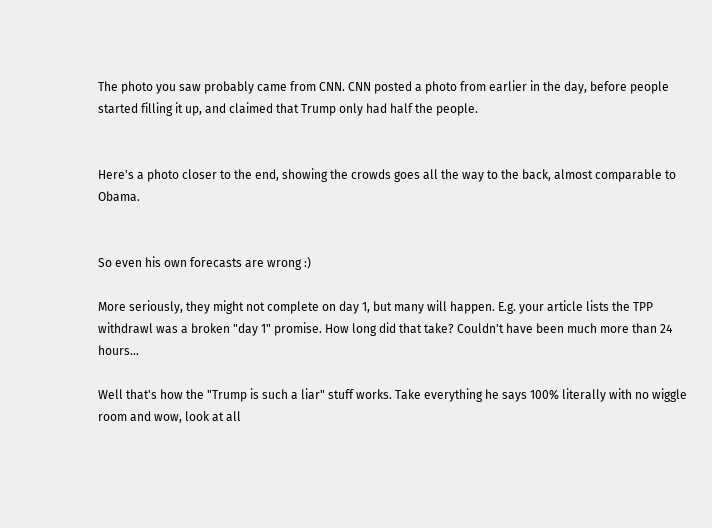The photo you saw probably came from CNN. CNN posted a photo from earlier in the day, before people started filling it up, and claimed that Trump only had half the people.


Here's a photo closer to the end, showing the crowds goes all the way to the back, almost comparable to Obama.


So even his own forecasts are wrong :)

More seriously, they might not complete on day 1, but many will happen. E.g. your article lists the TPP withdrawl was a broken "day 1" promise. How long did that take? Couldn't have been much more than 24 hours...

Well that's how the "Trump is such a liar" stuff works. Take everything he says 100% literally with no wiggle room and wow, look at all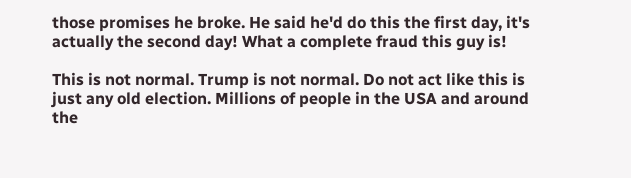those promises he broke. He said he'd do this the first day, it's actually the second day! What a complete fraud this guy is!

This is not normal. Trump is not normal. Do not act like this is just any old election. Millions of people in the USA and around the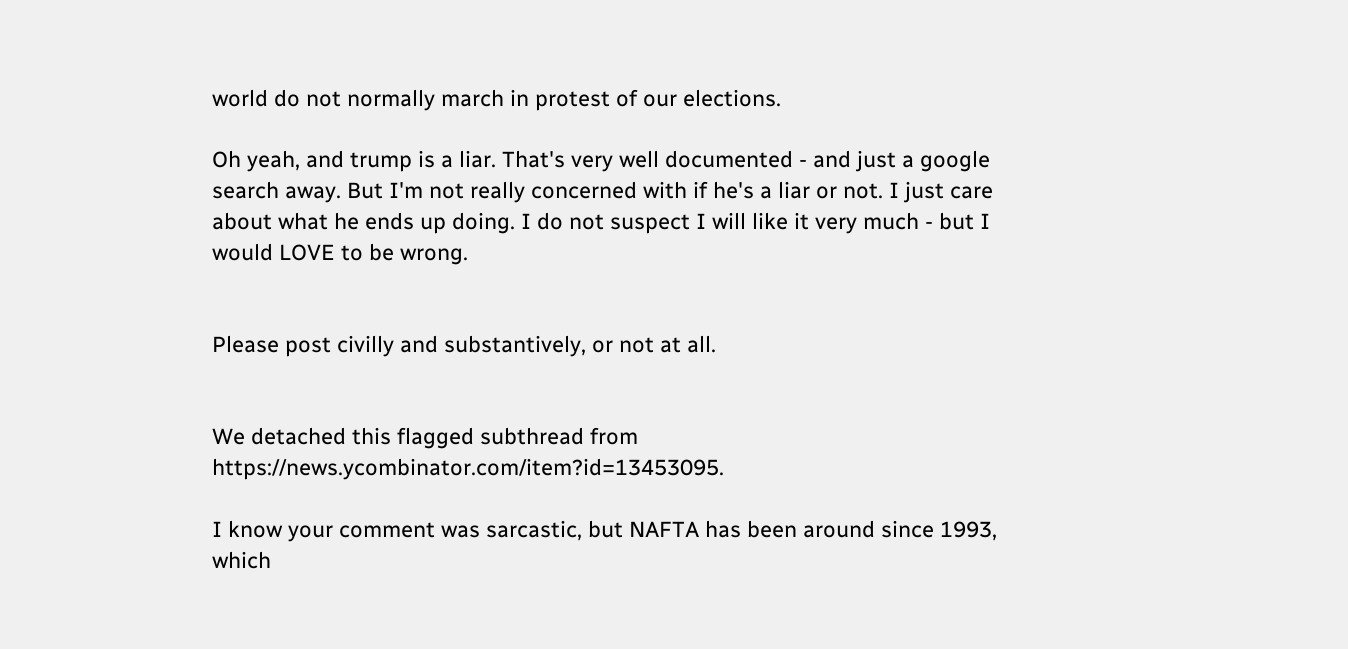world do not normally march in protest of our elections.

Oh yeah, and trump is a liar. That's very well documented - and just a google search away. But I'm not really concerned with if he's a liar or not. I just care about what he ends up doing. I do not suspect I will like it very much - but I would LOVE to be wrong.


Please post civilly and substantively, or not at all.


We detached this flagged subthread from https://news.ycombinator.com/item?id=13453095.

I know your comment was sarcastic, but NAFTA has been around since 1993, which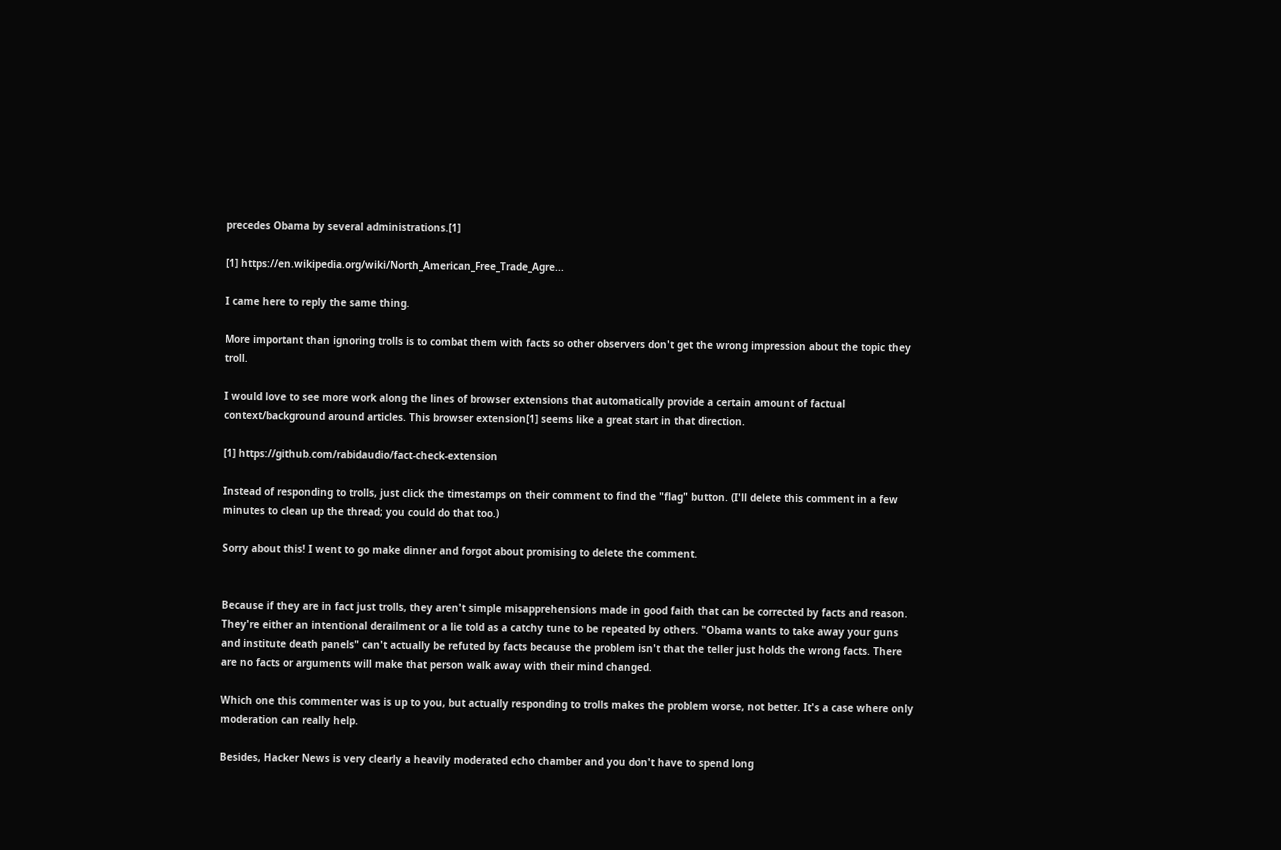precedes Obama by several administrations.[1]

[1] https://en.wikipedia.org/wiki/North_American_Free_Trade_Agre...

I came here to reply the same thing.

More important than ignoring trolls is to combat them with facts so other observers don't get the wrong impression about the topic they troll.

I would love to see more work along the lines of browser extensions that automatically provide a certain amount of factual context/background around articles. This browser extension[1] seems like a great start in that direction.

[1] https://github.com/rabidaudio/fact-check-extension

Instead of responding to trolls, just click the timestamps on their comment to find the "flag" button. (I'll delete this comment in a few minutes to clean up the thread; you could do that too.)

Sorry about this! I went to go make dinner and forgot about promising to delete the comment.


Because if they are in fact just trolls, they aren't simple misapprehensions made in good faith that can be corrected by facts and reason. They're either an intentional derailment or a lie told as a catchy tune to be repeated by others. "Obama wants to take away your guns and institute death panels" can't actually be refuted by facts because the problem isn't that the teller just holds the wrong facts. There are no facts or arguments will make that person walk away with their mind changed.

Which one this commenter was is up to you, but actually responding to trolls makes the problem worse, not better. It's a case where only moderation can really help.

Besides, Hacker News is very clearly a heavily moderated echo chamber and you don't have to spend long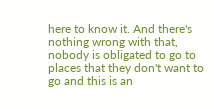here to know it. And there's nothing wrong with that, nobody is obligated to go to places that they don't want to go and this is an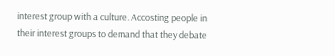interest group with a culture. Accosting people in their interest groups to demand that they debate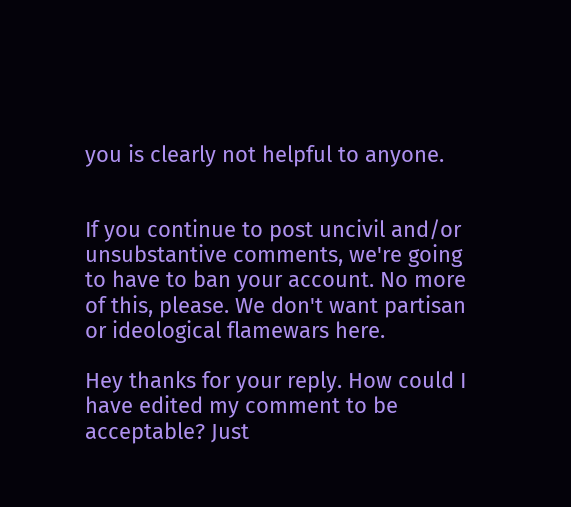you is clearly not helpful to anyone.


If you continue to post uncivil and/or unsubstantive comments, we're going to have to ban your account. No more of this, please. We don't want partisan or ideological flamewars here.

Hey thanks for your reply. How could I have edited my comment to be acceptable? Just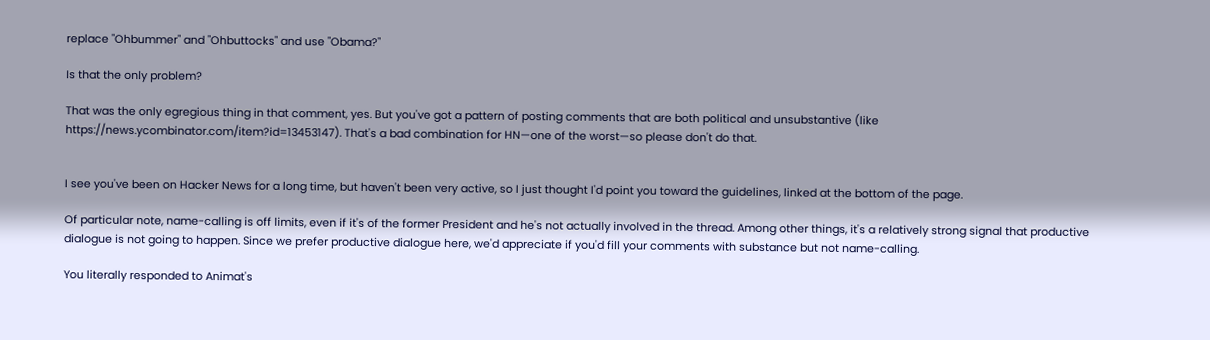replace "Ohbummer" and "Ohbuttocks" and use "Obama?"

Is that the only problem?

That was the only egregious thing in that comment, yes. But you've got a pattern of posting comments that are both political and unsubstantive (like https://news.ycombinator.com/item?id=13453147). That's a bad combination for HN—one of the worst—so please don't do that.


I see you've been on Hacker News for a long time, but haven't been very active, so I just thought I'd point you toward the guidelines, linked at the bottom of the page.

Of particular note, name-calling is off limits, even if it's of the former President and he's not actually involved in the thread. Among other things, it's a relatively strong signal that productive dialogue is not going to happen. Since we prefer productive dialogue here, we'd appreciate if you'd fill your comments with substance but not name-calling.

You literally responded to Animat's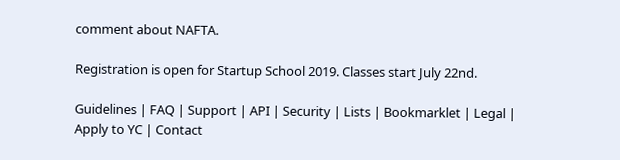comment about NAFTA.

Registration is open for Startup School 2019. Classes start July 22nd.

Guidelines | FAQ | Support | API | Security | Lists | Bookmarklet | Legal | Apply to YC | Contact